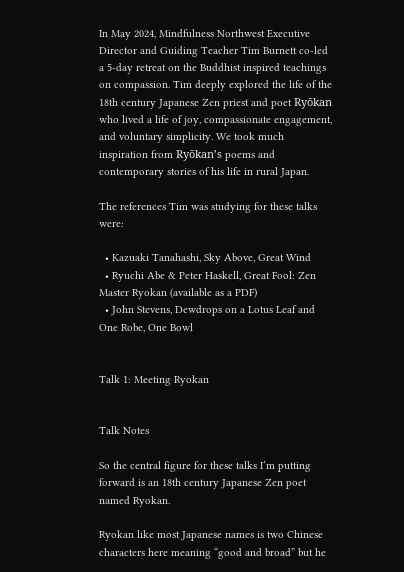In May 2024, Mindfulness Northwest Executive Director and Guiding Teacher Tim Burnett co-led a 5-day retreat on the Buddhist inspired teachings on compassion. Tim deeply explored the life of the 18th century Japanese Zen priest and poet Ryōkan who lived a life of joy, compassionate engagement, and voluntary simplicity. We took much inspiration from Ryōkan’s poems and contemporary stories of his life in rural Japan.

The references Tim was studying for these talks were:

  • Kazuaki Tanahashi, Sky Above, Great Wind
  • Ryuchi Abe & Peter Haskell, Great Fool: Zen Master Ryokan (available as a PDF)
  • John Stevens, Dewdrops on a Lotus Leaf and One Robe, One Bowl


Talk 1: Meeting Ryokan


Talk Notes

So the central figure for these talks I’m putting forward is an 18th century Japanese Zen poet named Ryokan.

Ryokan like most Japanese names is two Chinese characters here meaning “good and broad” but he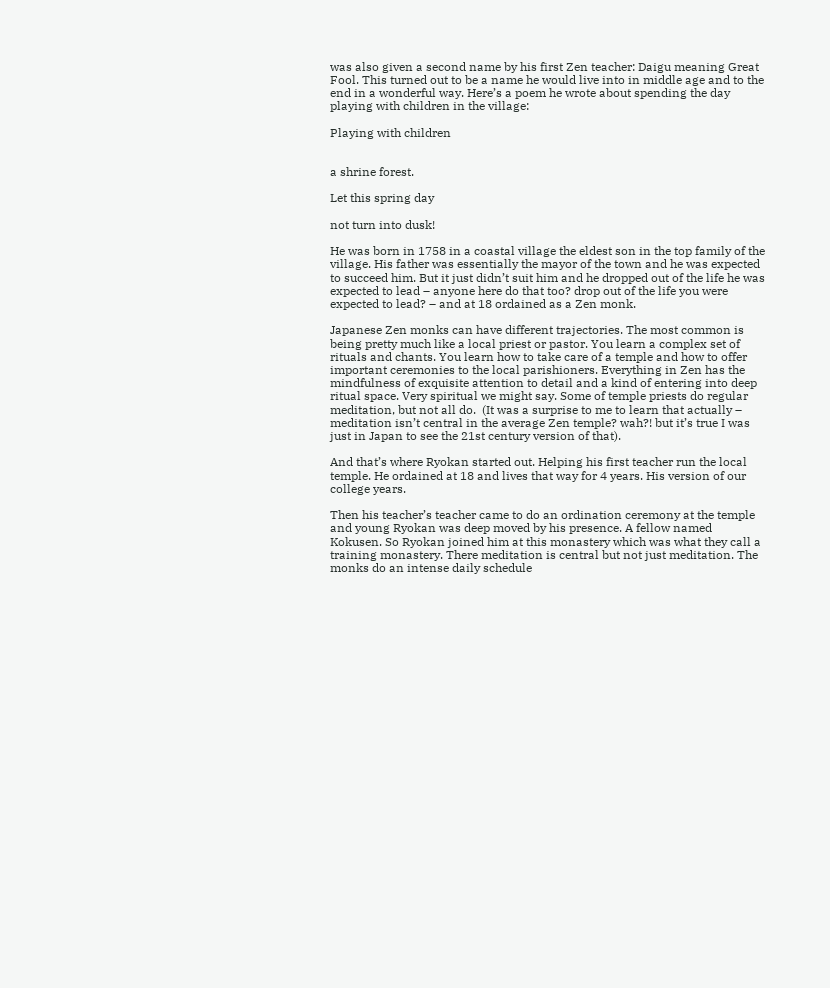was also given a second name by his first Zen teacher: Daigu meaning Great Fool. This turned out to be a name he would live into in middle age and to the end in a wonderful way. Here’s a poem he wrote about spending the day playing with children in the village:

Playing with children


a shrine forest.

Let this spring day

not turn into dusk!

He was born in 1758 in a coastal village the eldest son in the top family of the village. His father was essentially the mayor of the town and he was expected to succeed him. But it just didn’t suit him and he dropped out of the life he was expected to lead – anyone here do that too? drop out of the life you were expected to lead? – and at 18 ordained as a Zen monk.

Japanese Zen monks can have different trajectories. The most common is being pretty much like a local priest or pastor. You learn a complex set of rituals and chants. You learn how to take care of a temple and how to offer important ceremonies to the local parishioners. Everything in Zen has the mindfulness of exquisite attention to detail and a kind of entering into deep ritual space. Very spiritual we might say. Some of temple priests do regular meditation, but not all do.  (It was a surprise to me to learn that actually – meditation isn’t central in the average Zen temple? wah?! but it’s true I was just in Japan to see the 21st century version of that).

And that’s where Ryokan started out. Helping his first teacher run the local temple. He ordained at 18 and lives that way for 4 years. His version of our college years.

Then his teacher’s teacher came to do an ordination ceremony at the temple and young Ryokan was deep moved by his presence. A fellow named Kokusen. So Ryokan joined him at this monastery which was what they call a training monastery. There meditation is central but not just meditation. The monks do an intense daily schedule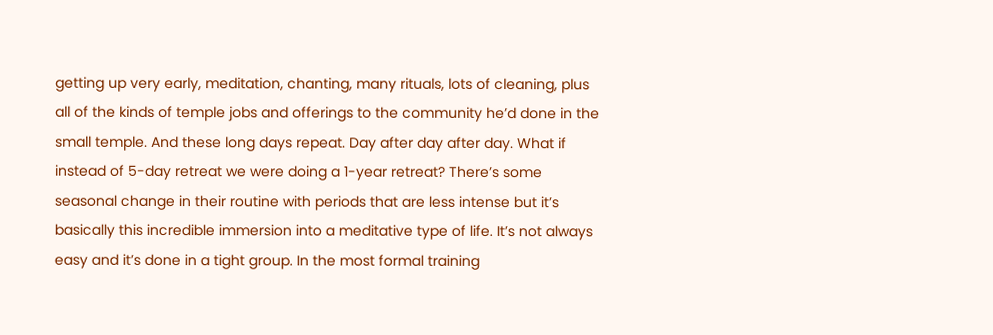getting up very early, meditation, chanting, many rituals, lots of cleaning, plus all of the kinds of temple jobs and offerings to the community he’d done in the small temple. And these long days repeat. Day after day after day. What if instead of 5-day retreat we were doing a 1-year retreat? There’s some seasonal change in their routine with periods that are less intense but it’s basically this incredible immersion into a meditative type of life. It’s not always easy and it’s done in a tight group. In the most formal training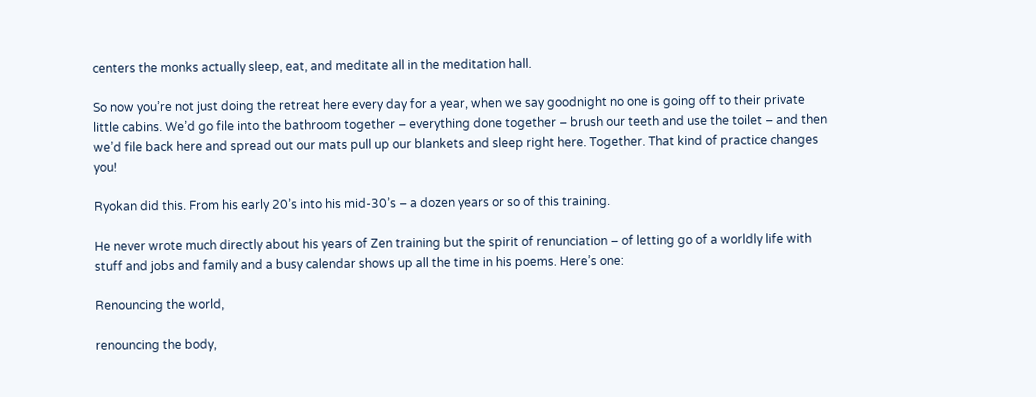centers the monks actually sleep, eat, and meditate all in the meditation hall.

So now you’re not just doing the retreat here every day for a year, when we say goodnight no one is going off to their private little cabins. We’d go file into the bathroom together – everything done together – brush our teeth and use the toilet – and then we’d file back here and spread out our mats pull up our blankets and sleep right here. Together. That kind of practice changes you!

Ryokan did this. From his early 20’s into his mid-30’s – a dozen years or so of this training.

He never wrote much directly about his years of Zen training but the spirit of renunciation – of letting go of a worldly life with stuff and jobs and family and a busy calendar shows up all the time in his poems. Here’s one:

Renouncing the world,

renouncing the body,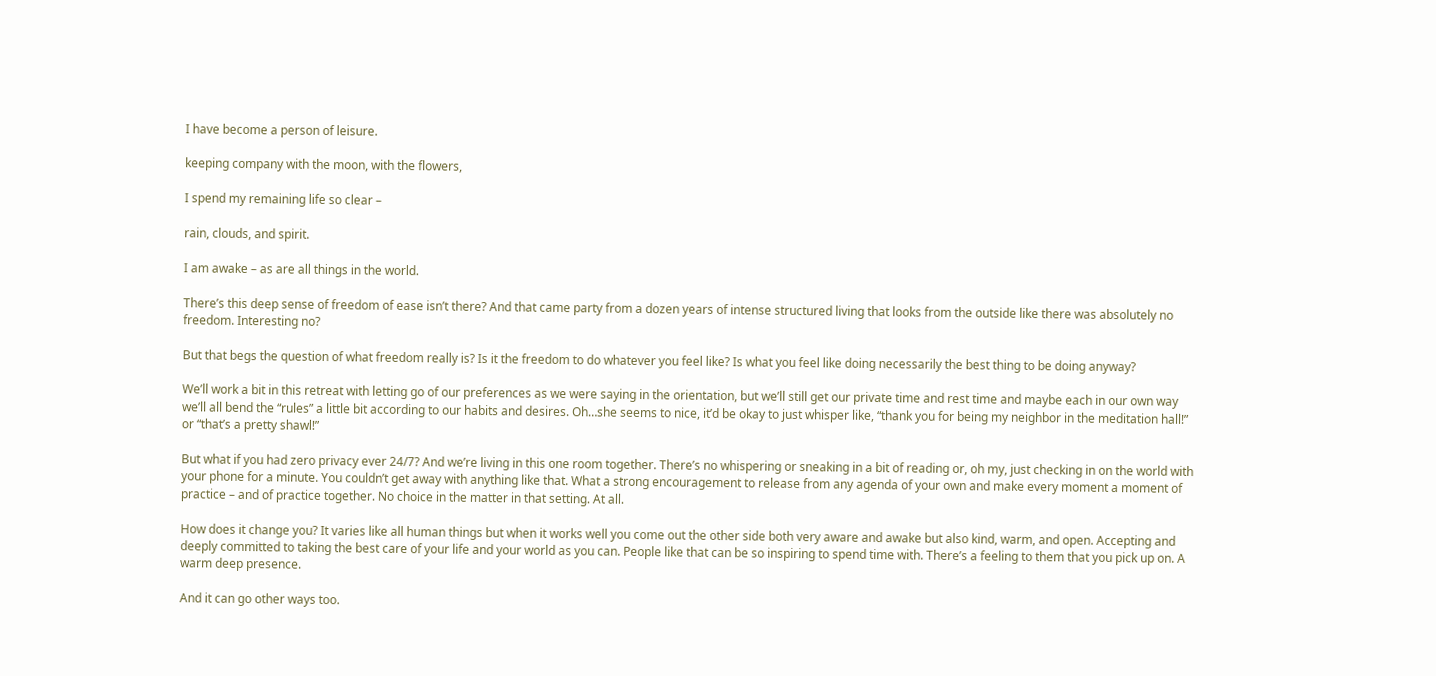I have become a person of leisure.

keeping company with the moon, with the flowers,

I spend my remaining life so clear –

rain, clouds, and spirit.

I am awake – as are all things in the world.

There’s this deep sense of freedom of ease isn’t there? And that came party from a dozen years of intense structured living that looks from the outside like there was absolutely no freedom. Interesting no?

But that begs the question of what freedom really is? Is it the freedom to do whatever you feel like? Is what you feel like doing necessarily the best thing to be doing anyway?

We’ll work a bit in this retreat with letting go of our preferences as we were saying in the orientation, but we’ll still get our private time and rest time and maybe each in our own way we’ll all bend the “rules” a little bit according to our habits and desires. Oh…she seems to nice, it’d be okay to just whisper like, “thank you for being my neighbor in the meditation hall!” or “that’s a pretty shawl!”

But what if you had zero privacy ever 24/7? And we’re living in this one room together. There’s no whispering or sneaking in a bit of reading or, oh my, just checking in on the world with your phone for a minute. You couldn’t get away with anything like that. What a strong encouragement to release from any agenda of your own and make every moment a moment of practice – and of practice together. No choice in the matter in that setting. At all.

How does it change you? It varies like all human things but when it works well you come out the other side both very aware and awake but also kind, warm, and open. Accepting and deeply committed to taking the best care of your life and your world as you can. People like that can be so inspiring to spend time with. There’s a feeling to them that you pick up on. A warm deep presence.

And it can go other ways too.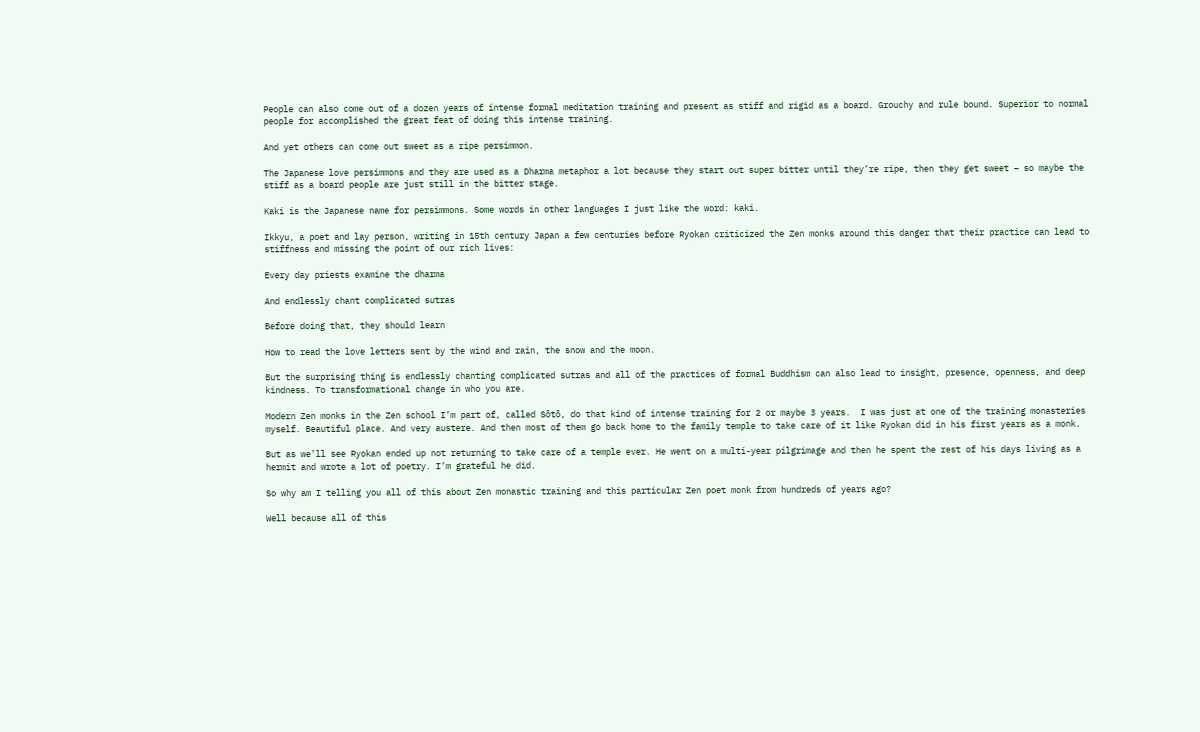People can also come out of a dozen years of intense formal meditation training and present as stiff and rigid as a board. Grouchy and rule bound. Superior to normal people for accomplished the great feat of doing this intense training.

And yet others can come out sweet as a ripe persimmon.

The Japanese love persimmons and they are used as a Dharma metaphor a lot because they start out super bitter until they’re ripe, then they get sweet – so maybe the stiff as a board people are just still in the bitter stage.

Kaki is the Japanese name for persimmons. Some words in other languages I just like the word: kaki.

Ikkyu, a poet and lay person, writing in 15th century Japan a few centuries before Ryokan criticized the Zen monks around this danger that their practice can lead to stiffness and missing the point of our rich lives:

Every day priests examine the dharma

And endlessly chant complicated sutras

Before doing that, they should learn

How to read the love letters sent by the wind and rain, the snow and the moon.

But the surprising thing is endlessly chanting complicated sutras and all of the practices of formal Buddhism can also lead to insight, presence, openness, and deep kindness. To transformational change in who you are.

Modern Zen monks in the Zen school I’m part of, called Sōtō, do that kind of intense training for 2 or maybe 3 years.  I was just at one of the training monasteries myself. Beautiful place. And very austere. And then most of them go back home to the family temple to take care of it like Ryokan did in his first years as a monk.

But as we’ll see Ryokan ended up not returning to take care of a temple ever. He went on a multi-year pilgrimage and then he spent the rest of his days living as a hermit and wrote a lot of poetry. I’m grateful he did.

So why am I telling you all of this about Zen monastic training and this particular Zen poet monk from hundreds of years ago?

Well because all of this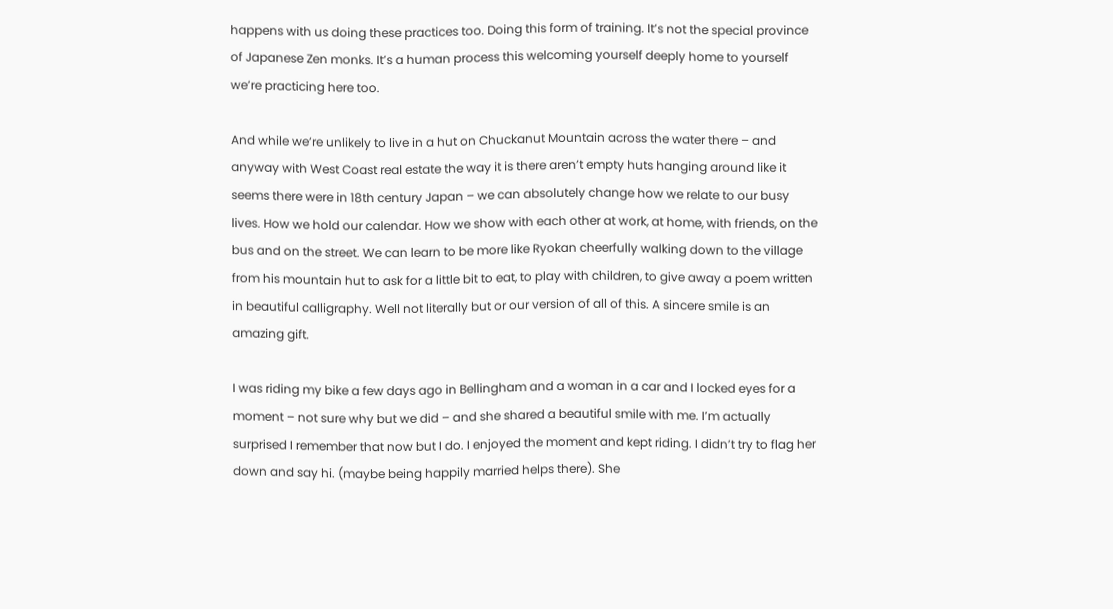happens with us doing these practices too. Doing this form of training. It’s not the special province of Japanese Zen monks. It’s a human process this welcoming yourself deeply home to yourself we’re practicing here too.

And while we’re unlikely to live in a hut on Chuckanut Mountain across the water there – and anyway with West Coast real estate the way it is there aren’t empty huts hanging around like it seems there were in 18th century Japan – we can absolutely change how we relate to our busy lives. How we hold our calendar. How we show with each other at work, at home, with friends, on the bus and on the street. We can learn to be more like Ryokan cheerfully walking down to the village from his mountain hut to ask for a little bit to eat, to play with children, to give away a poem written in beautiful calligraphy. Well not literally but or our version of all of this. A sincere smile is an amazing gift.

I was riding my bike a few days ago in Bellingham and a woman in a car and I locked eyes for a moment – not sure why but we did – and she shared a beautiful smile with me. I’m actually surprised I remember that now but I do. I enjoyed the moment and kept riding. I didn’t try to flag her down and say hi. (maybe being happily married helps there). She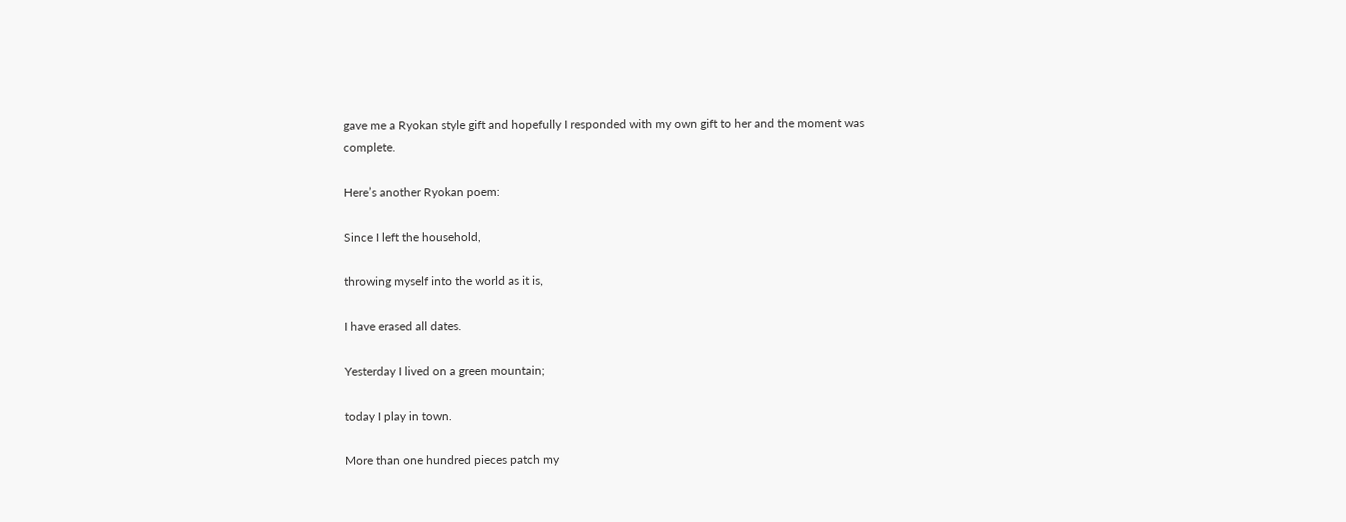gave me a Ryokan style gift and hopefully I responded with my own gift to her and the moment was complete.

Here’s another Ryokan poem:

Since I left the household,

throwing myself into the world as it is,

I have erased all dates.

Yesterday I lived on a green mountain;

today I play in town.

More than one hundred pieces patch my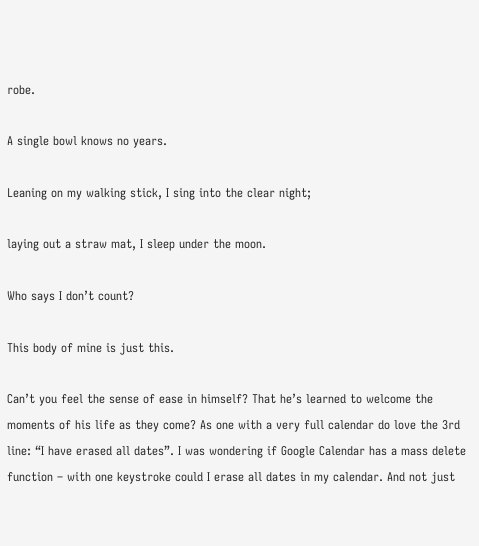robe.

A single bowl knows no years.

Leaning on my walking stick, I sing into the clear night;

laying out a straw mat, I sleep under the moon.

Who says I don’t count?

This body of mine is just this.

Can’t you feel the sense of ease in himself? That he’s learned to welcome the moments of his life as they come? As one with a very full calendar do love the 3rd line: “I have erased all dates”. I was wondering if Google Calendar has a mass delete function – with one keystroke could I erase all dates in my calendar. And not just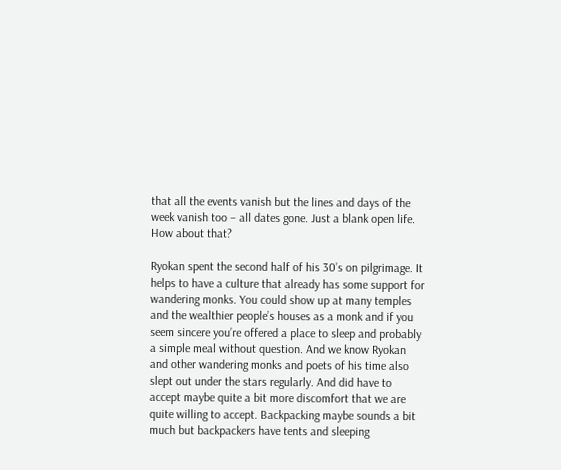that all the events vanish but the lines and days of the week vanish too – all dates gone. Just a blank open life. How about that?

Ryokan spent the second half of his 30’s on pilgrimage. It helps to have a culture that already has some support for wandering monks. You could show up at many temples and the wealthier people’s houses as a monk and if you seem sincere you’re offered a place to sleep and probably a simple meal without question. And we know Ryokan and other wandering monks and poets of his time also slept out under the stars regularly. And did have to accept maybe quite a bit more discomfort that we are quite willing to accept. Backpacking maybe sounds a bit much but backpackers have tents and sleeping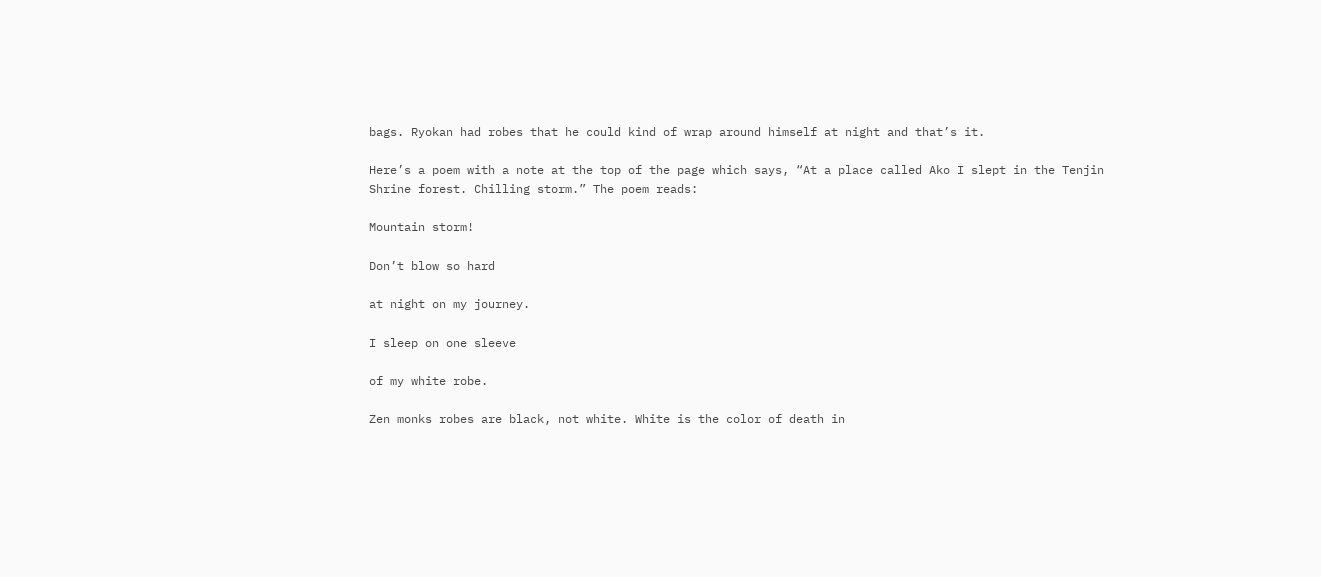bags. Ryokan had robes that he could kind of wrap around himself at night and that’s it.

Here’s a poem with a note at the top of the page which says, “At a place called Ako I slept in the Tenjin Shrine forest. Chilling storm.” The poem reads:

Mountain storm!

Don’t blow so hard

at night on my journey.

I sleep on one sleeve

of my white robe.

Zen monks robes are black, not white. White is the color of death in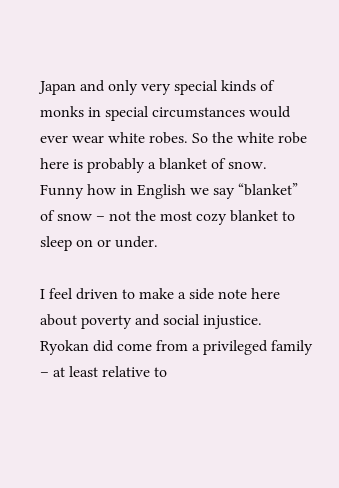Japan and only very special kinds of monks in special circumstances would ever wear white robes. So the white robe here is probably a blanket of snow. Funny how in English we say “blanket” of snow – not the most cozy blanket to sleep on or under.

I feel driven to make a side note here about poverty and social injustice. Ryokan did come from a privileged family – at least relative to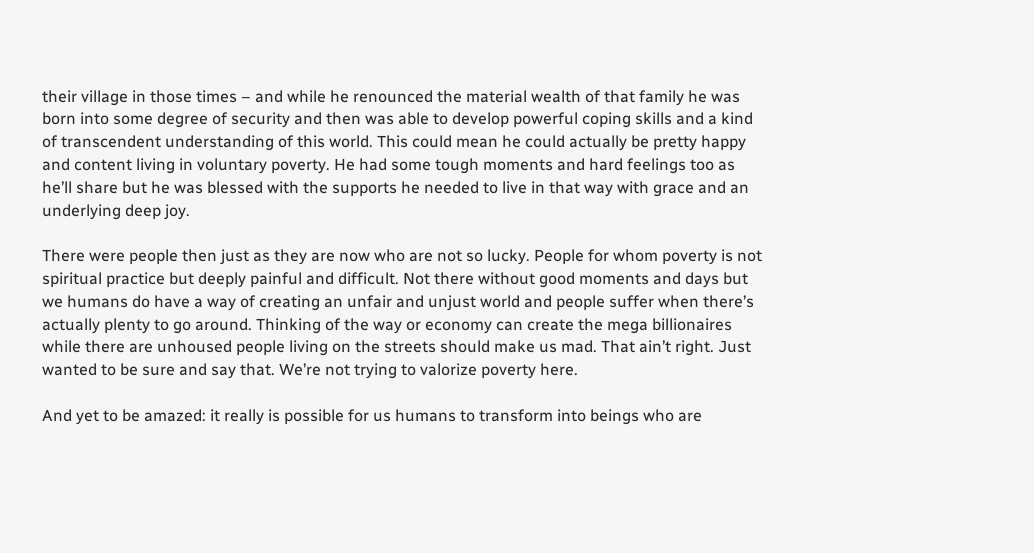their village in those times – and while he renounced the material wealth of that family he was born into some degree of security and then was able to develop powerful coping skills and a kind of transcendent understanding of this world. This could mean he could actually be pretty happy and content living in voluntary poverty. He had some tough moments and hard feelings too as he’ll share but he was blessed with the supports he needed to live in that way with grace and an underlying deep joy.

There were people then just as they are now who are not so lucky. People for whom poverty is not spiritual practice but deeply painful and difficult. Not there without good moments and days but we humans do have a way of creating an unfair and unjust world and people suffer when there’s actually plenty to go around. Thinking of the way or economy can create the mega billionaires while there are unhoused people living on the streets should make us mad. That ain’t right. Just wanted to be sure and say that. We’re not trying to valorize poverty here.

And yet to be amazed: it really is possible for us humans to transform into beings who are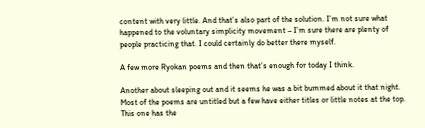content with very little. And that’s also part of the solution. I’m not sure what happened to the voluntary simplicity movement – I’m sure there are plenty of people practicing that. I could certainly do better there myself.

A few more Ryokan poems and then that’s enough for today I think.

Another about sleeping out and it seems he was a bit bummed about it that night. Most of the poems are untitled but a few have either titles or little notes at the top. This one has the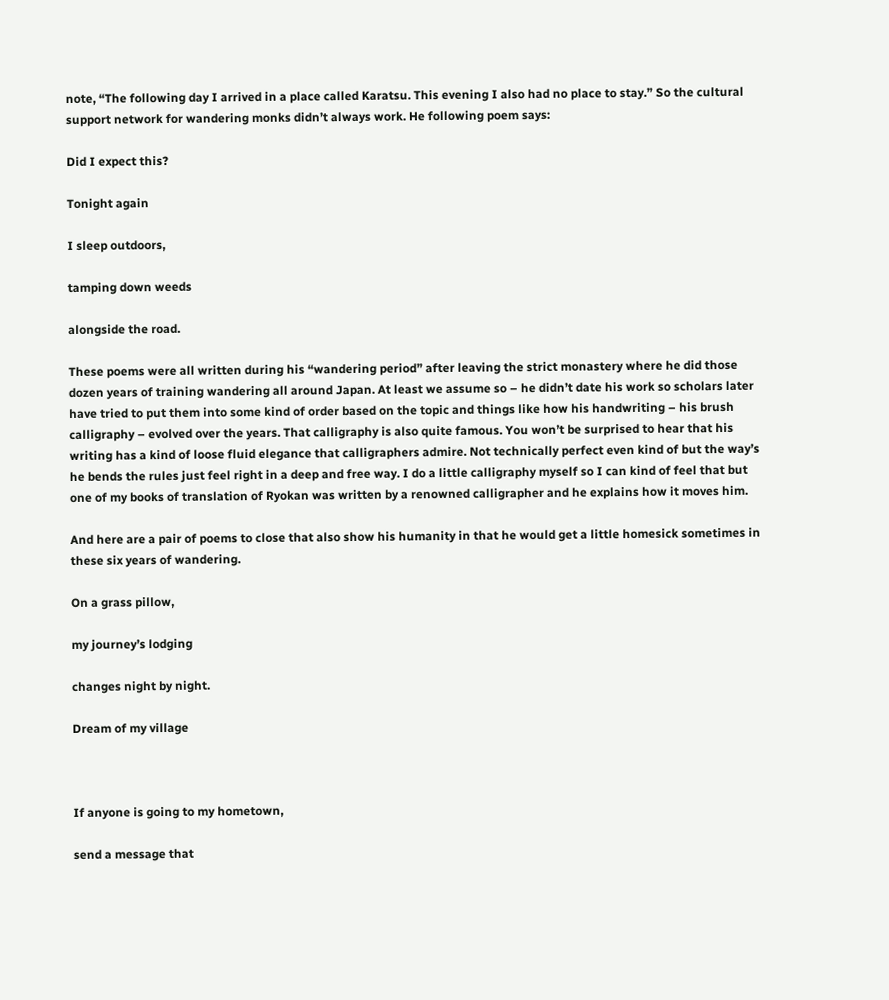note, “The following day I arrived in a place called Karatsu. This evening I also had no place to stay.” So the cultural support network for wandering monks didn’t always work. He following poem says:

Did I expect this?

Tonight again

I sleep outdoors,

tamping down weeds

alongside the road.

These poems were all written during his “wandering period” after leaving the strict monastery where he did those dozen years of training wandering all around Japan. At least we assume so – he didn’t date his work so scholars later have tried to put them into some kind of order based on the topic and things like how his handwriting – his brush calligraphy – evolved over the years. That calligraphy is also quite famous. You won’t be surprised to hear that his writing has a kind of loose fluid elegance that calligraphers admire. Not technically perfect even kind of but the way’s he bends the rules just feel right in a deep and free way. I do a little calligraphy myself so I can kind of feel that but one of my books of translation of Ryokan was written by a renowned calligrapher and he explains how it moves him.

And here are a pair of poems to close that also show his humanity in that he would get a little homesick sometimes in these six years of wandering.

On a grass pillow,

my journey’s lodging

changes night by night.

Dream of my village



If anyone is going to my hometown,

send a message that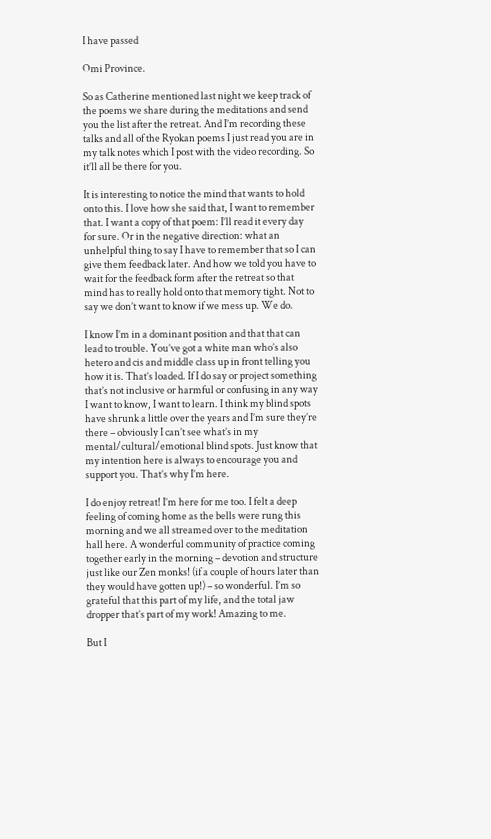I have passed

Omi Province.

So as Catherine mentioned last night we keep track of the poems we share during the meditations and send you the list after the retreat. And I’m recording these talks and all of the Ryokan poems I just read you are in my talk notes which I post with the video recording. So it’ll all be there for you.

It is interesting to notice the mind that wants to hold onto this. I love how she said that, I want to remember that. I want a copy of that poem: I’ll read it every day for sure. Or in the negative direction: what an unhelpful thing to say I have to remember that so I can give them feedback later. And how we told you have to wait for the feedback form after the retreat so that mind has to really hold onto that memory tight. Not to say we don’t want to know if we mess up. We do.

I know I’m in a dominant position and that that can lead to trouble. You’ve got a white man who’s also hetero and cis and middle class up in front telling you how it is. That’s loaded. If I do say or project something that’s not inclusive or harmful or confusing in any way I want to know, I want to learn. I think my blind spots have shrunk a little over the years and I’m sure they’re there – obviously I can’t see what’s in my mental/cultural/emotional blind spots. Just know that my intention here is always to encourage you and support you. That’s why I’m here.

I do enjoy retreat! I’m here for me too. I felt a deep feeling of coming home as the bells were rung this morning and we all streamed over to the meditation hall here. A wonderful community of practice coming together early in the morning – devotion and structure just like our Zen monks! (if a couple of hours later than they would have gotten up!) – so wonderful. I’m so grateful that this part of my life, and the total jaw dropper that’s part of my work! Amazing to me.

But I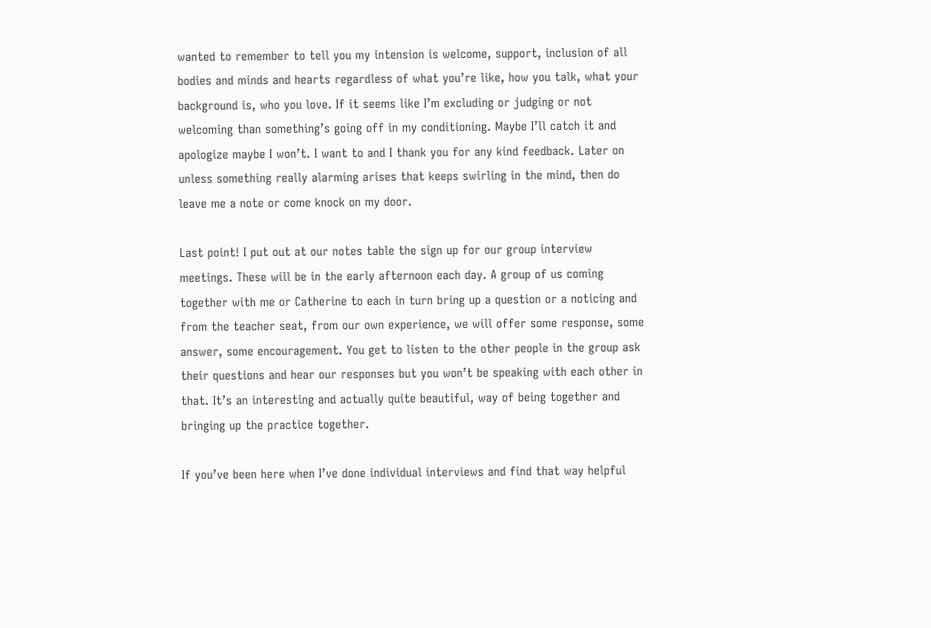wanted to remember to tell you my intension is welcome, support, inclusion of all bodies and minds and hearts regardless of what you’re like, how you talk, what your background is, who you love. If it seems like I’m excluding or judging or not welcoming than something’s going off in my conditioning. Maybe I’ll catch it and apologize maybe I won’t. I want to and I thank you for any kind feedback. Later on unless something really alarming arises that keeps swirling in the mind, then do leave me a note or come knock on my door.

Last point! I put out at our notes table the sign up for our group interview meetings. These will be in the early afternoon each day. A group of us coming together with me or Catherine to each in turn bring up a question or a noticing and from the teacher seat, from our own experience, we will offer some response, some answer, some encouragement. You get to listen to the other people in the group ask their questions and hear our responses but you won’t be speaking with each other in that. It’s an interesting and actually quite beautiful, way of being together and bringing up the practice together.

If you’ve been here when I’ve done individual interviews and find that way helpful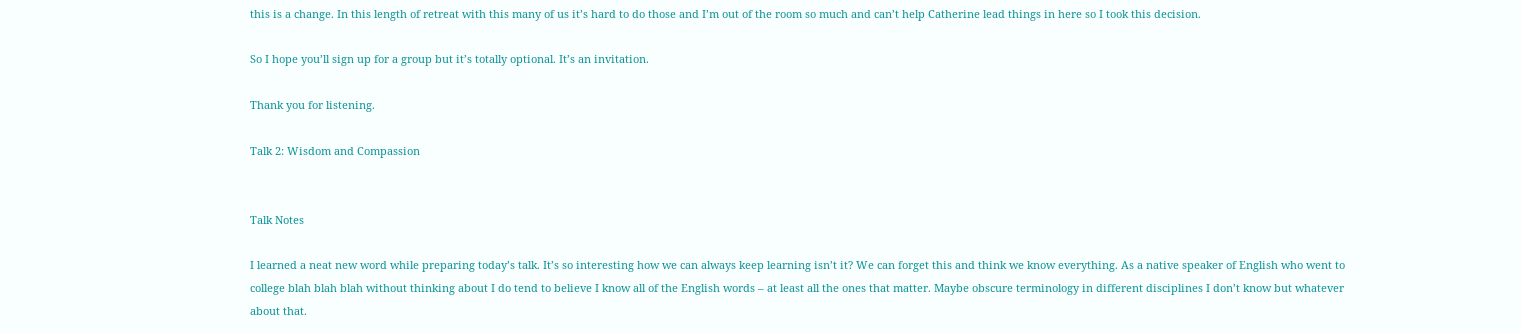this is a change. In this length of retreat with this many of us it’s hard to do those and I’m out of the room so much and can’t help Catherine lead things in here so I took this decision.

So I hope you’ll sign up for a group but it’s totally optional. It’s an invitation.

Thank you for listening.

Talk 2: Wisdom and Compassion


Talk Notes

I learned a neat new word while preparing today’s talk. It’s so interesting how we can always keep learning isn’t it? We can forget this and think we know everything. As a native speaker of English who went to college blah blah blah without thinking about I do tend to believe I know all of the English words – at least all the ones that matter. Maybe obscure terminology in different disciplines I don’t know but whatever about that.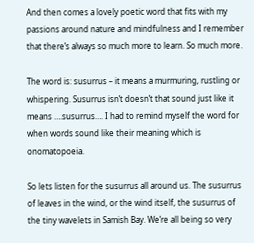And then comes a lovely poetic word that fits with my passions around nature and mindfulness and I remember that there’s always so much more to learn. So much more.

The word is: susurrus – it means a murmuring, rustling or whispering. Susurrus isn’t doesn’t that sound just like it means ….susurrus…. I had to remind myself the word for when words sound like their meaning which is onomatopoeia.

So lets listen for the susurrus all around us. The susurrus of leaves in the wind, or the wind itself, the susurrus of the tiny wavelets in Samish Bay. We’re all being so very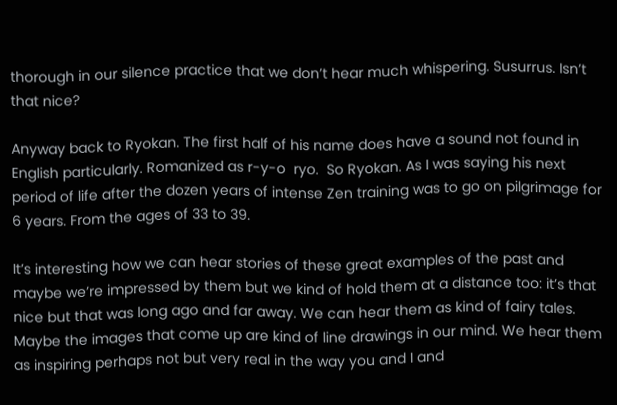thorough in our silence practice that we don’t hear much whispering. Susurrus. Isn’t that nice?

Anyway back to Ryokan. The first half of his name does have a sound not found in English particularly. Romanized as r-y-o  ryo.  So Ryokan. As I was saying his next period of life after the dozen years of intense Zen training was to go on pilgrimage for 6 years. From the ages of 33 to 39.

It’s interesting how we can hear stories of these great examples of the past and maybe we’re impressed by them but we kind of hold them at a distance too: it’s that nice but that was long ago and far away. We can hear them as kind of fairy tales. Maybe the images that come up are kind of line drawings in our mind. We hear them as inspiring perhaps not but very real in the way you and I and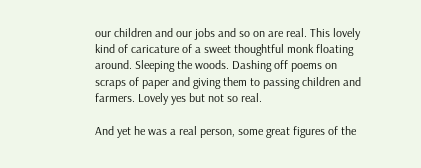our children and our jobs and so on are real. This lovely kind of caricature of a sweet thoughtful monk floating around. Sleeping the woods. Dashing off poems on scraps of paper and giving them to passing children and farmers. Lovely yes but not so real.

And yet he was a real person, some great figures of the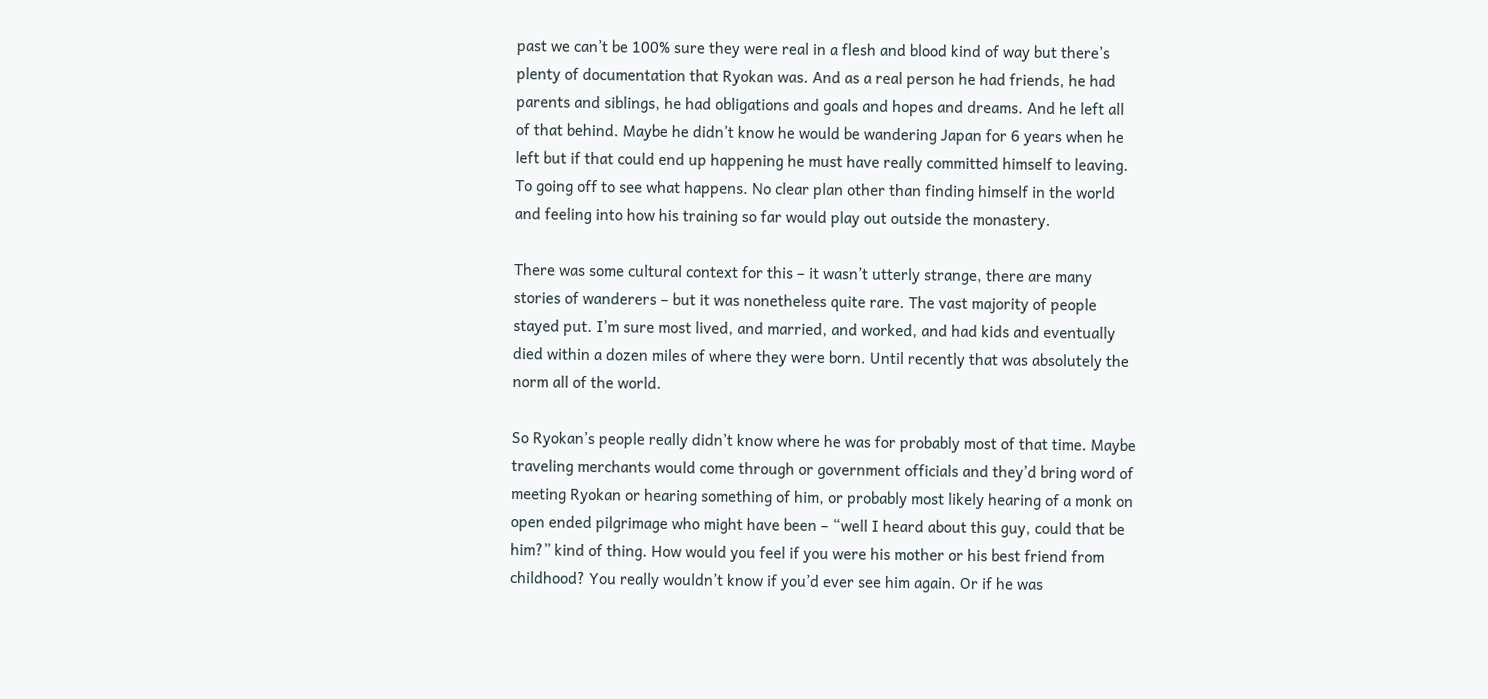past we can’t be 100% sure they were real in a flesh and blood kind of way but there’s plenty of documentation that Ryokan was. And as a real person he had friends, he had parents and siblings, he had obligations and goals and hopes and dreams. And he left all of that behind. Maybe he didn’t know he would be wandering Japan for 6 years when he left but if that could end up happening he must have really committed himself to leaving. To going off to see what happens. No clear plan other than finding himself in the world and feeling into how his training so far would play out outside the monastery.

There was some cultural context for this – it wasn’t utterly strange, there are many stories of wanderers – but it was nonetheless quite rare. The vast majority of people stayed put. I’m sure most lived, and married, and worked, and had kids and eventually died within a dozen miles of where they were born. Until recently that was absolutely the norm all of the world.

So Ryokan’s people really didn’t know where he was for probably most of that time. Maybe traveling merchants would come through or government officials and they’d bring word of meeting Ryokan or hearing something of him, or probably most likely hearing of a monk on open ended pilgrimage who might have been – “well I heard about this guy, could that be him?” kind of thing. How would you feel if you were his mother or his best friend from childhood? You really wouldn’t know if you’d ever see him again. Or if he was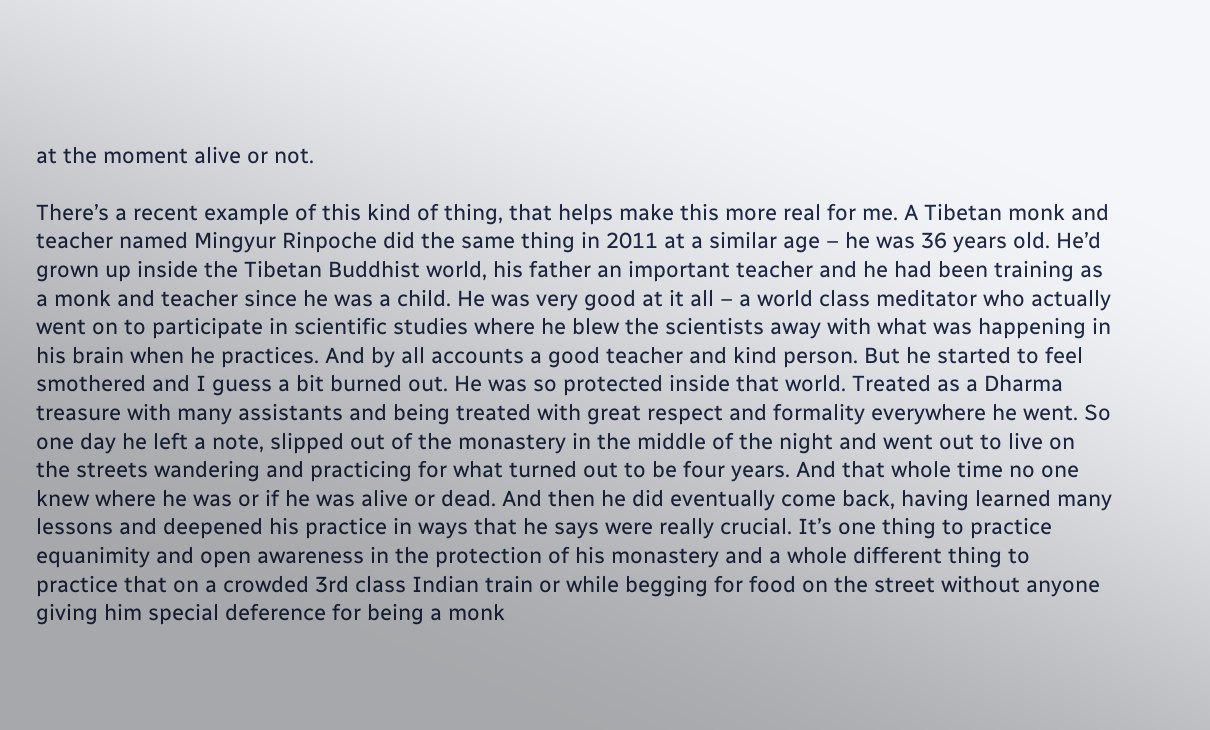at the moment alive or not.

There’s a recent example of this kind of thing, that helps make this more real for me. A Tibetan monk and teacher named Mingyur Rinpoche did the same thing in 2011 at a similar age – he was 36 years old. He’d grown up inside the Tibetan Buddhist world, his father an important teacher and he had been training as a monk and teacher since he was a child. He was very good at it all – a world class meditator who actually went on to participate in scientific studies where he blew the scientists away with what was happening in his brain when he practices. And by all accounts a good teacher and kind person. But he started to feel smothered and I guess a bit burned out. He was so protected inside that world. Treated as a Dharma treasure with many assistants and being treated with great respect and formality everywhere he went. So one day he left a note, slipped out of the monastery in the middle of the night and went out to live on the streets wandering and practicing for what turned out to be four years. And that whole time no one knew where he was or if he was alive or dead. And then he did eventually come back, having learned many lessons and deepened his practice in ways that he says were really crucial. It’s one thing to practice equanimity and open awareness in the protection of his monastery and a whole different thing to practice that on a crowded 3rd class Indian train or while begging for food on the street without anyone giving him special deference for being a monk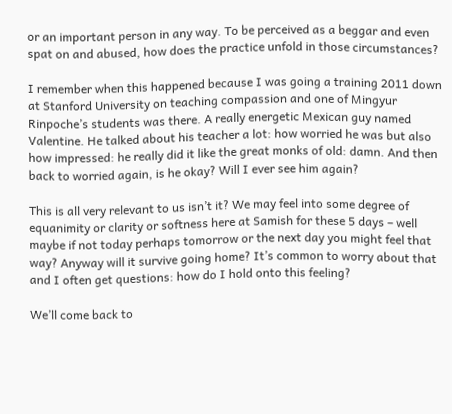or an important person in any way. To be perceived as a beggar and even spat on and abused, how does the practice unfold in those circumstances?

I remember when this happened because I was going a training 2011 down at Stanford University on teaching compassion and one of Mingyur Rinpoche’s students was there. A really energetic Mexican guy named Valentine. He talked about his teacher a lot: how worried he was but also how impressed: he really did it like the great monks of old: damn. And then back to worried again, is he okay? Will I ever see him again?

This is all very relevant to us isn’t it? We may feel into some degree of equanimity or clarity or softness here at Samish for these 5 days – well maybe if not today perhaps tomorrow or the next day you might feel that way? Anyway will it survive going home? It’s common to worry about that and I often get questions: how do I hold onto this feeling?

We’ll come back to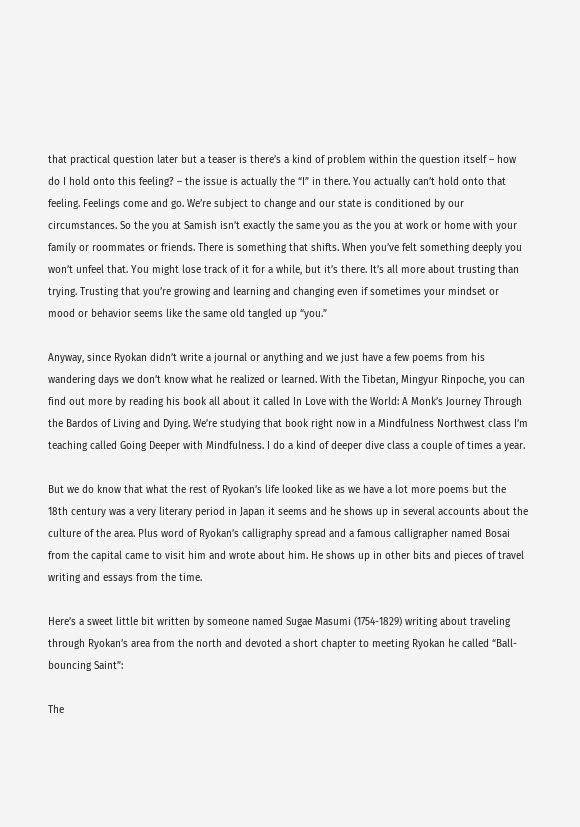that practical question later but a teaser is there’s a kind of problem within the question itself – how do I hold onto this feeling? – the issue is actually the “I” in there. You actually can’t hold onto that feeling. Feelings come and go. We’re subject to change and our state is conditioned by our circumstances. So the you at Samish isn’t exactly the same you as the you at work or home with your family or roommates or friends. There is something that shifts. When you’ve felt something deeply you won’t unfeel that. You might lose track of it for a while, but it’s there. It’s all more about trusting than trying. Trusting that you’re growing and learning and changing even if sometimes your mindset or mood or behavior seems like the same old tangled up “you.”

Anyway, since Ryokan didn’t write a journal or anything and we just have a few poems from his wandering days we don’t know what he realized or learned. With the Tibetan, Mingyur Rinpoche, you can find out more by reading his book all about it called In Love with the World: A Monk’s Journey Through the Bardos of Living and Dying. We’re studying that book right now in a Mindfulness Northwest class I’m teaching called Going Deeper with Mindfulness. I do a kind of deeper dive class a couple of times a year.

But we do know that what the rest of Ryokan’s life looked like as we have a lot more poems but the 18th century was a very literary period in Japan it seems and he shows up in several accounts about the culture of the area. Plus word of Ryokan’s calligraphy spread and a famous calligrapher named Bosai from the capital came to visit him and wrote about him. He shows up in other bits and pieces of travel writing and essays from the time.

Here’s a sweet little bit written by someone named Sugae Masumi (1754-1829) writing about traveling through Ryokan’s area from the north and devoted a short chapter to meeting Ryokan he called “Ball-bouncing Saint”:

The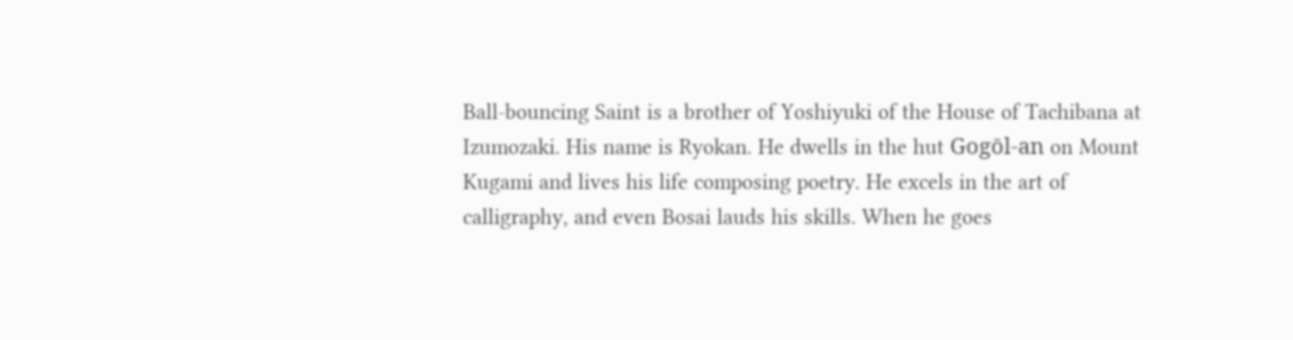Ball-bouncing Saint is a brother of Yoshiyuki of the House of Tachibana at Izumozaki. His name is Ryokan. He dwells in the hut Gogōl-an on Mount Kugami and lives his life composing poetry. He excels in the art of calligraphy, and even Bosai lauds his skills. When he goes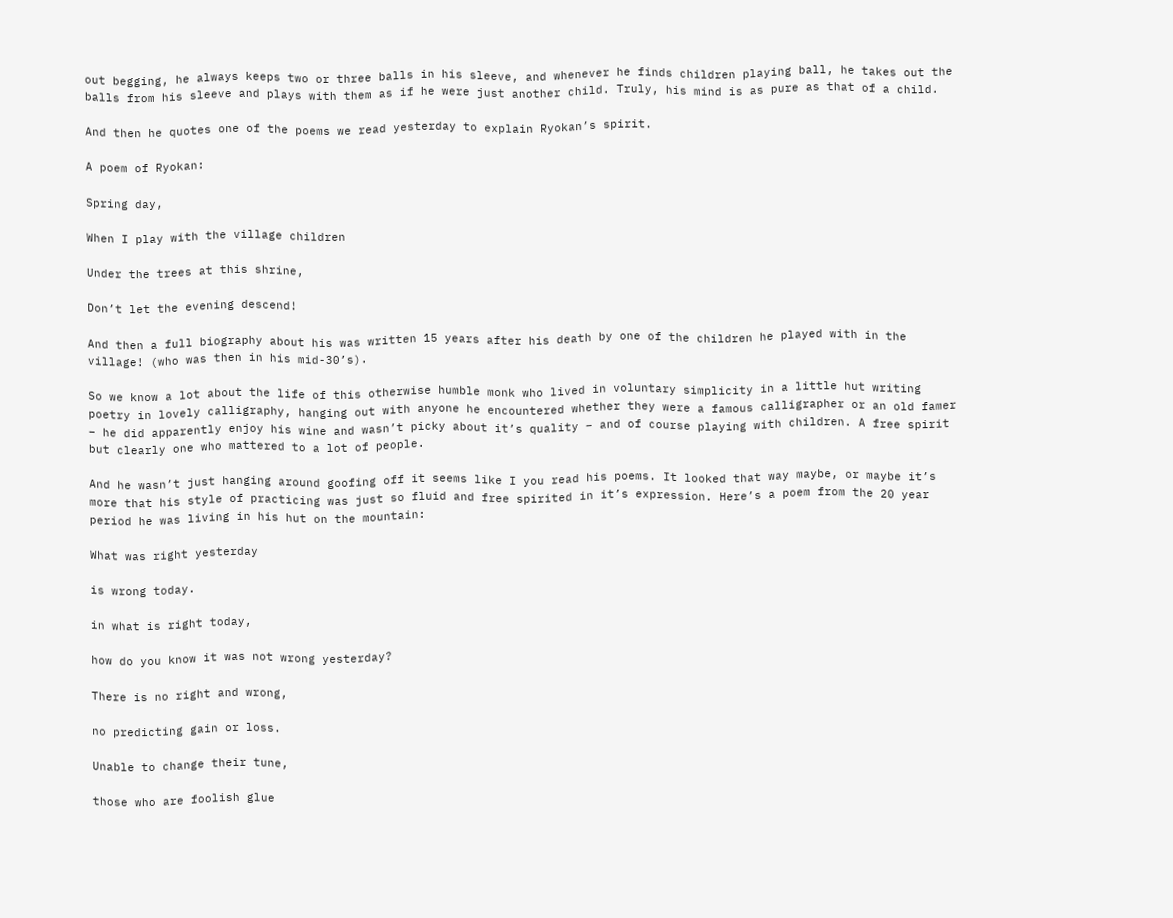out begging, he always keeps two or three balls in his sleeve, and whenever he finds children playing ball, he takes out the balls from his sleeve and plays with them as if he were just another child. Truly, his mind is as pure as that of a child.

And then he quotes one of the poems we read yesterday to explain Ryokan’s spirit.

A poem of Ryokan:

Spring day,

When I play with the village children

Under the trees at this shrine,

Don’t let the evening descend!

And then a full biography about his was written 15 years after his death by one of the children he played with in the village! (who was then in his mid-30’s).

So we know a lot about the life of this otherwise humble monk who lived in voluntary simplicity in a little hut writing poetry in lovely calligraphy, hanging out with anyone he encountered whether they were a famous calligrapher or an old famer – he did apparently enjoy his wine and wasn’t picky about it’s quality – and of course playing with children. A free spirit but clearly one who mattered to a lot of people.

And he wasn’t just hanging around goofing off it seems like I you read his poems. It looked that way maybe, or maybe it’s more that his style of practicing was just so fluid and free spirited in it’s expression. Here’s a poem from the 20 year period he was living in his hut on the mountain:

What was right yesterday

is wrong today.

in what is right today,

how do you know it was not wrong yesterday?

There is no right and wrong,

no predicting gain or loss.

Unable to change their tune,

those who are foolish glue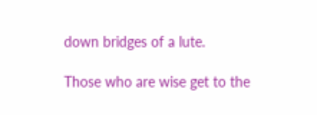down bridges of a lute.

Those who are wise get to the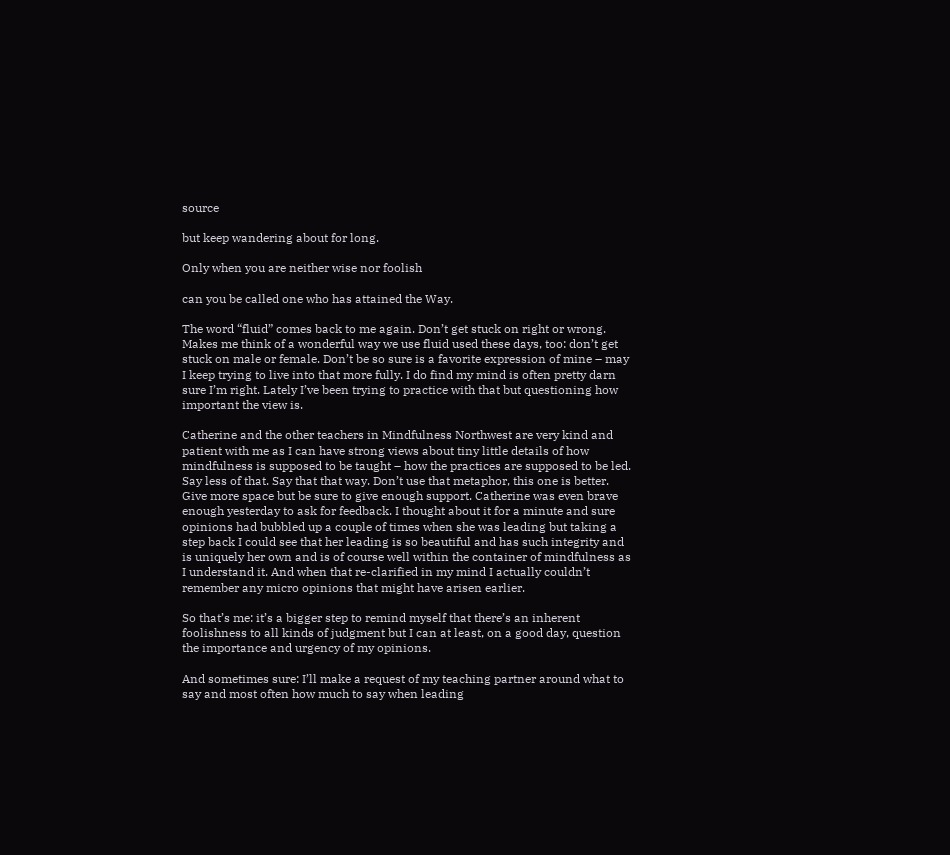source

but keep wandering about for long.

Only when you are neither wise nor foolish

can you be called one who has attained the Way.

The word “fluid” comes back to me again. Don’t get stuck on right or wrong. Makes me think of a wonderful way we use fluid used these days, too: don’t get stuck on male or female. Don’t be so sure is a favorite expression of mine – may I keep trying to live into that more fully. I do find my mind is often pretty darn sure I’m right. Lately I’ve been trying to practice with that but questioning how important the view is.

Catherine and the other teachers in Mindfulness Northwest are very kind and patient with me as I can have strong views about tiny little details of how mindfulness is supposed to be taught – how the practices are supposed to be led. Say less of that. Say that that way. Don’t use that metaphor, this one is better. Give more space but be sure to give enough support. Catherine was even brave enough yesterday to ask for feedback. I thought about it for a minute and sure opinions had bubbled up a couple of times when she was leading but taking a step back I could see that her leading is so beautiful and has such integrity and is uniquely her own and is of course well within the container of mindfulness as I understand it. And when that re-clarified in my mind I actually couldn’t remember any micro opinions that might have arisen earlier.

So that’s me: it’s a bigger step to remind myself that there’s an inherent foolishness to all kinds of judgment but I can at least, on a good day, question the importance and urgency of my opinions.

And sometimes sure: I’ll make a request of my teaching partner around what to say and most often how much to say when leading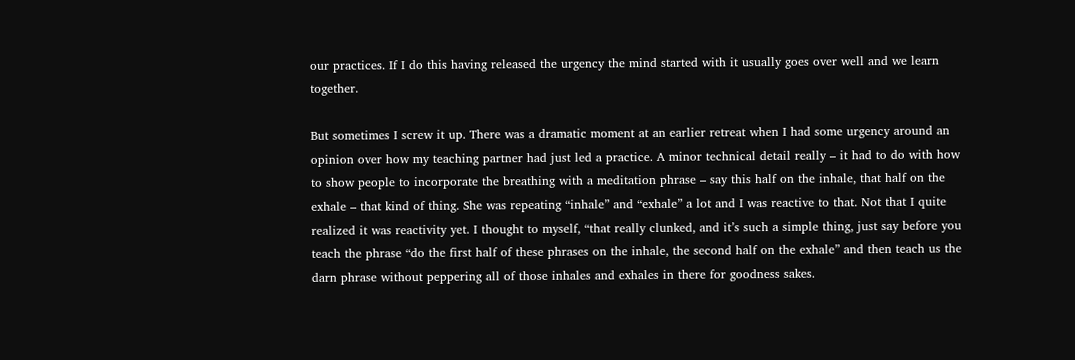our practices. If I do this having released the urgency the mind started with it usually goes over well and we learn together.

But sometimes I screw it up. There was a dramatic moment at an earlier retreat when I had some urgency around an opinion over how my teaching partner had just led a practice. A minor technical detail really – it had to do with how to show people to incorporate the breathing with a meditation phrase – say this half on the inhale, that half on the exhale – that kind of thing. She was repeating “inhale” and “exhale” a lot and I was reactive to that. Not that I quite realized it was reactivity yet. I thought to myself, “that really clunked, and it’s such a simple thing, just say before you teach the phrase “do the first half of these phrases on the inhale, the second half on the exhale” and then teach us the darn phrase without peppering all of those inhales and exhales in there for goodness sakes.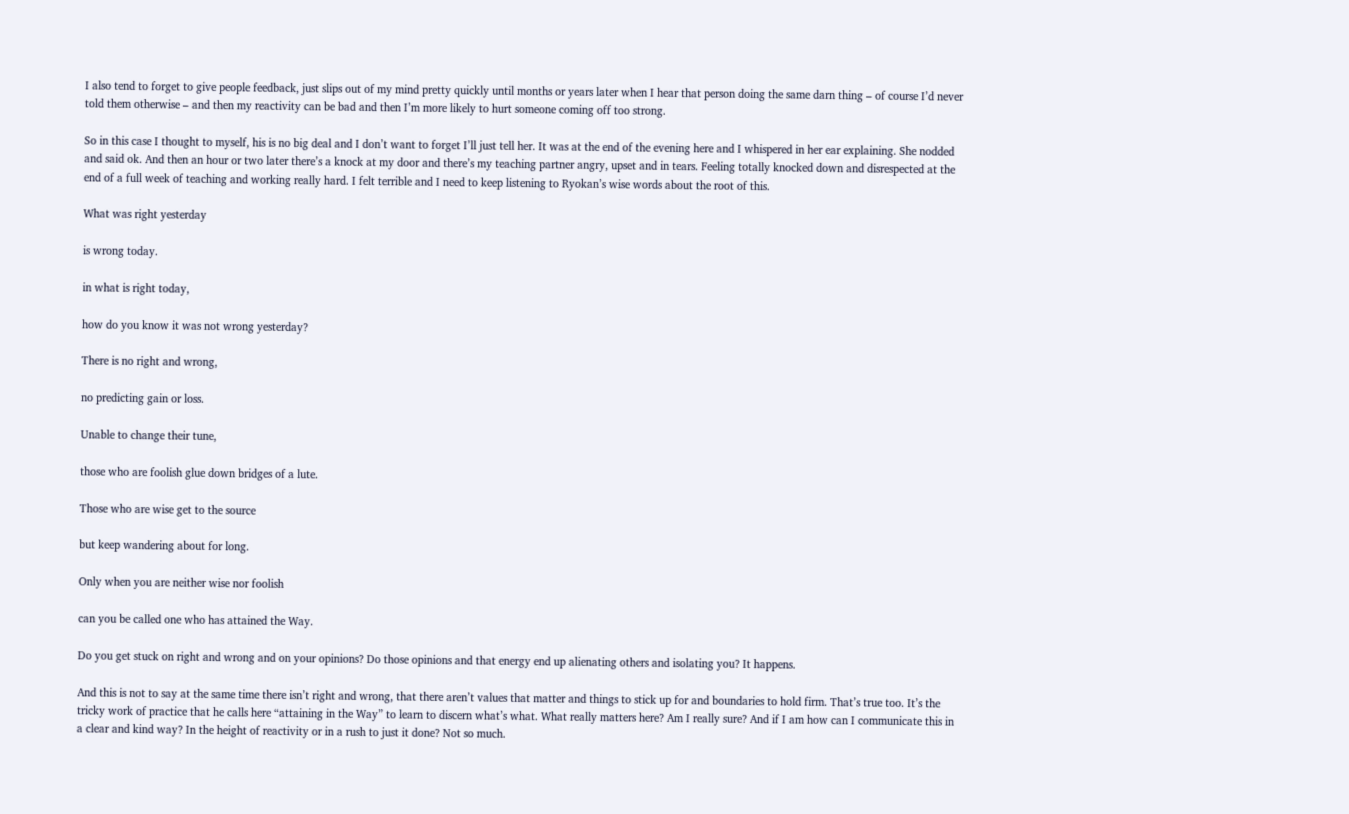I also tend to forget to give people feedback, just slips out of my mind pretty quickly until months or years later when I hear that person doing the same darn thing – of course I’d never told them otherwise – and then my reactivity can be bad and then I’m more likely to hurt someone coming off too strong.

So in this case I thought to myself, his is no big deal and I don’t want to forget I’ll just tell her. It was at the end of the evening here and I whispered in her ear explaining. She nodded and said ok. And then an hour or two later there’s a knock at my door and there’s my teaching partner angry, upset and in tears. Feeling totally knocked down and disrespected at the end of a full week of teaching and working really hard. I felt terrible and I need to keep listening to Ryokan’s wise words about the root of this.

What was right yesterday

is wrong today.

in what is right today,

how do you know it was not wrong yesterday?

There is no right and wrong,

no predicting gain or loss.

Unable to change their tune,

those who are foolish glue down bridges of a lute.

Those who are wise get to the source

but keep wandering about for long.

Only when you are neither wise nor foolish

can you be called one who has attained the Way.

Do you get stuck on right and wrong and on your opinions? Do those opinions and that energy end up alienating others and isolating you? It happens.

And this is not to say at the same time there isn’t right and wrong, that there aren’t values that matter and things to stick up for and boundaries to hold firm. That’s true too. It’s the tricky work of practice that he calls here “attaining in the Way” to learn to discern what’s what. What really matters here? Am I really sure? And if I am how can I communicate this in a clear and kind way? In the height of reactivity or in a rush to just it done? Not so much.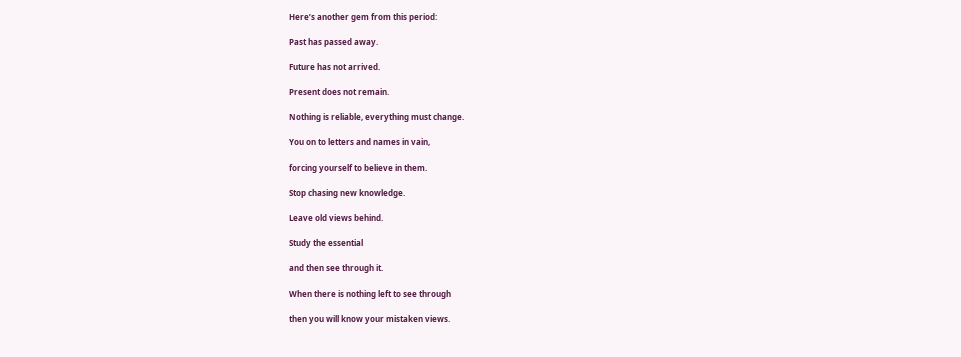Here’s another gem from this period:

Past has passed away.

Future has not arrived.

Present does not remain.

Nothing is reliable, everything must change.

You on to letters and names in vain,

forcing yourself to believe in them.

Stop chasing new knowledge.

Leave old views behind.

Study the essential

and then see through it.

When there is nothing left to see through

then you will know your mistaken views.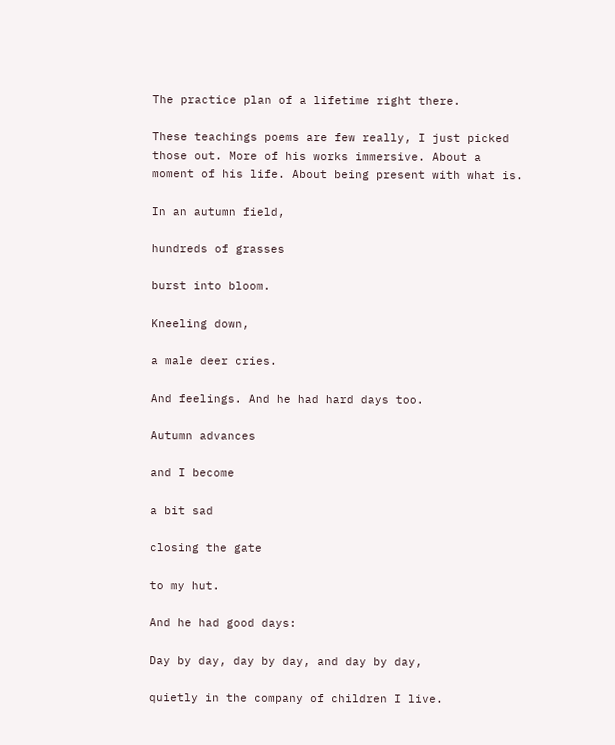The practice plan of a lifetime right there.

These teachings poems are few really, I just picked those out. More of his works immersive. About a moment of his life. About being present with what is.

In an autumn field,

hundreds of grasses

burst into bloom.

Kneeling down,

a male deer cries.

And feelings. And he had hard days too.

Autumn advances

and I become

a bit sad

closing the gate

to my hut.

And he had good days:

Day by day, day by day, and day by day,

quietly in the company of children I live.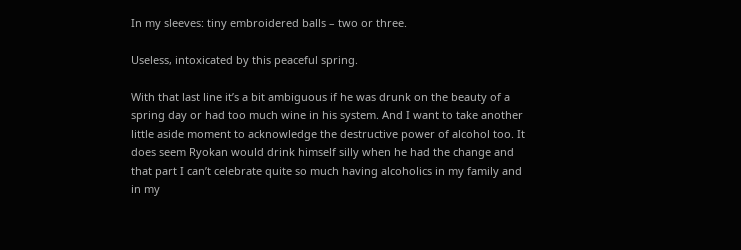In my sleeves: tiny embroidered balls – two or three.

Useless, intoxicated by this peaceful spring.

With that last line it’s a bit ambiguous if he was drunk on the beauty of a spring day or had too much wine in his system. And I want to take another little aside moment to acknowledge the destructive power of alcohol too. It does seem Ryokan would drink himself silly when he had the change and that part I can’t celebrate quite so much having alcoholics in my family and in my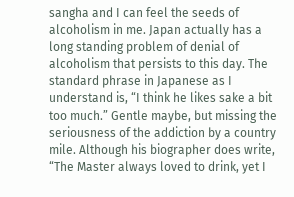sangha and I can feel the seeds of alcoholism in me. Japan actually has a long standing problem of denial of alcoholism that persists to this day. The standard phrase in Japanese as I understand is, “I think he likes sake a bit too much.” Gentle maybe, but missing the seriousness of the addiction by a country mile. Although his biographer does write, “The Master always loved to drink, yet I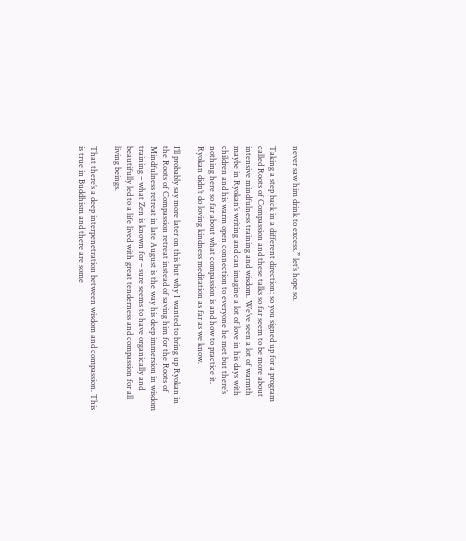never saw him drink to excess.” let’s hope so.

Taking a step back in a different direction: so you signed up for a program called Roots of Compassion and these talks so far seem to be more about intensive mindfulness training and wisdom. We’ve seen a lot of warmth maybe in Ryokan’s writing and can imagine a lot of love in his days with children and his warm open connection to everyone he met but there’s nothing here so far about what compassion is and how to practice it. Ryokan didn’t do loving kindness meditation as far as we know.

I’ll probably say more later on this but why I wanted to bring up Ryokan in the Roots of Compassion retreat instead of saving him for the Roots of Mindfulness retreat in late August is the way his deep immersion in wisdom training – what Zen is known for – sure seems to have organically and beautifully led to a life lived with great tenderness and compassion for all living beings.

That there’s a deep interpenetration between wisdom and compassion. This is true in Buddhism and there are some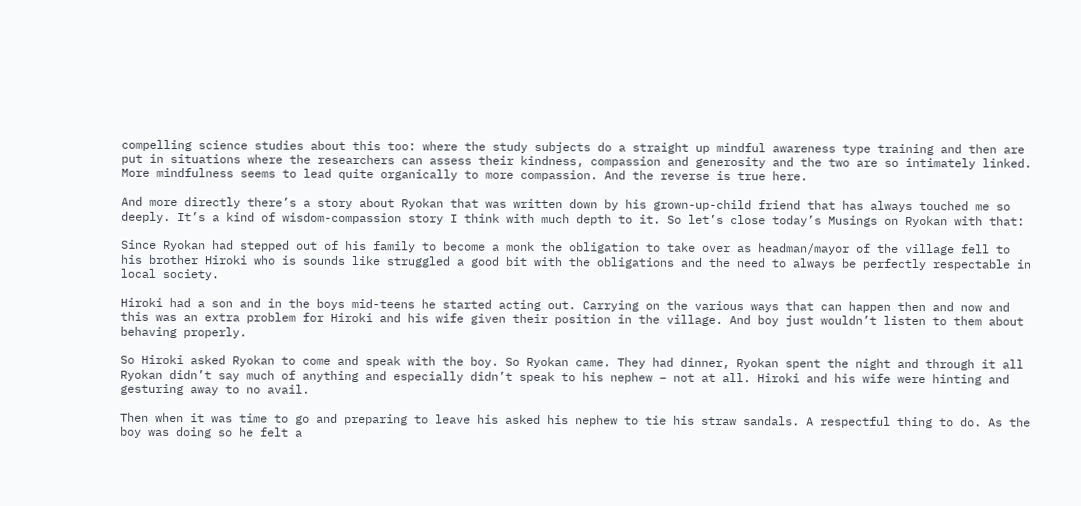compelling science studies about this too: where the study subjects do a straight up mindful awareness type training and then are put in situations where the researchers can assess their kindness, compassion and generosity and the two are so intimately linked. More mindfulness seems to lead quite organically to more compassion. And the reverse is true here.

And more directly there’s a story about Ryokan that was written down by his grown-up-child friend that has always touched me so deeply. It’s a kind of wisdom-compassion story I think with much depth to it. So let’s close today’s Musings on Ryokan with that:

Since Ryokan had stepped out of his family to become a monk the obligation to take over as headman/mayor of the village fell to his brother Hiroki who is sounds like struggled a good bit with the obligations and the need to always be perfectly respectable in local society.

Hiroki had a son and in the boys mid-teens he started acting out. Carrying on the various ways that can happen then and now and this was an extra problem for Hiroki and his wife given their position in the village. And boy just wouldn’t listen to them about behaving properly.

So Hiroki asked Ryokan to come and speak with the boy. So Ryokan came. They had dinner, Ryokan spent the night and through it all Ryokan didn’t say much of anything and especially didn’t speak to his nephew – not at all. Hiroki and his wife were hinting and gesturing away to no avail.

Then when it was time to go and preparing to leave his asked his nephew to tie his straw sandals. A respectful thing to do. As the boy was doing so he felt a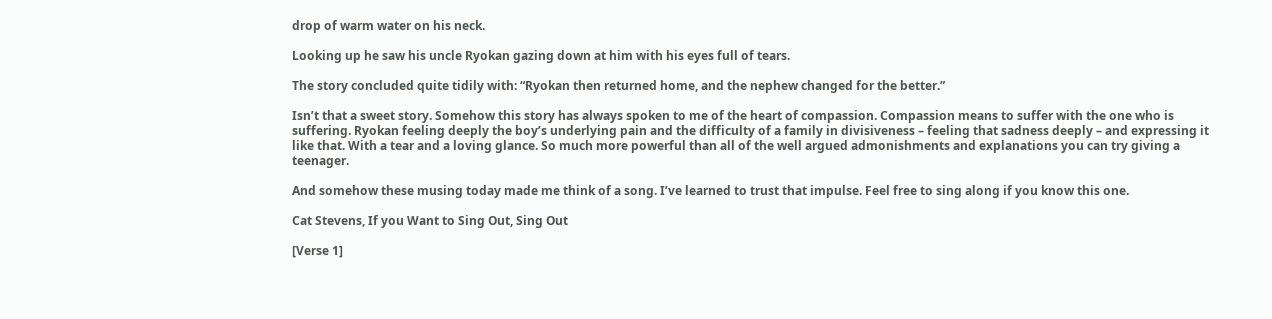drop of warm water on his neck.

Looking up he saw his uncle Ryokan gazing down at him with his eyes full of tears.

The story concluded quite tidily with: “Ryokan then returned home, and the nephew changed for the better.”

Isn’t that a sweet story. Somehow this story has always spoken to me of the heart of compassion. Compassion means to suffer with the one who is suffering. Ryokan feeling deeply the boy’s underlying pain and the difficulty of a family in divisiveness – feeling that sadness deeply – and expressing it like that. With a tear and a loving glance. So much more powerful than all of the well argued admonishments and explanations you can try giving a teenager.

And somehow these musing today made me think of a song. I’ve learned to trust that impulse. Feel free to sing along if you know this one.

Cat Stevens, If you Want to Sing Out, Sing Out

[Verse 1]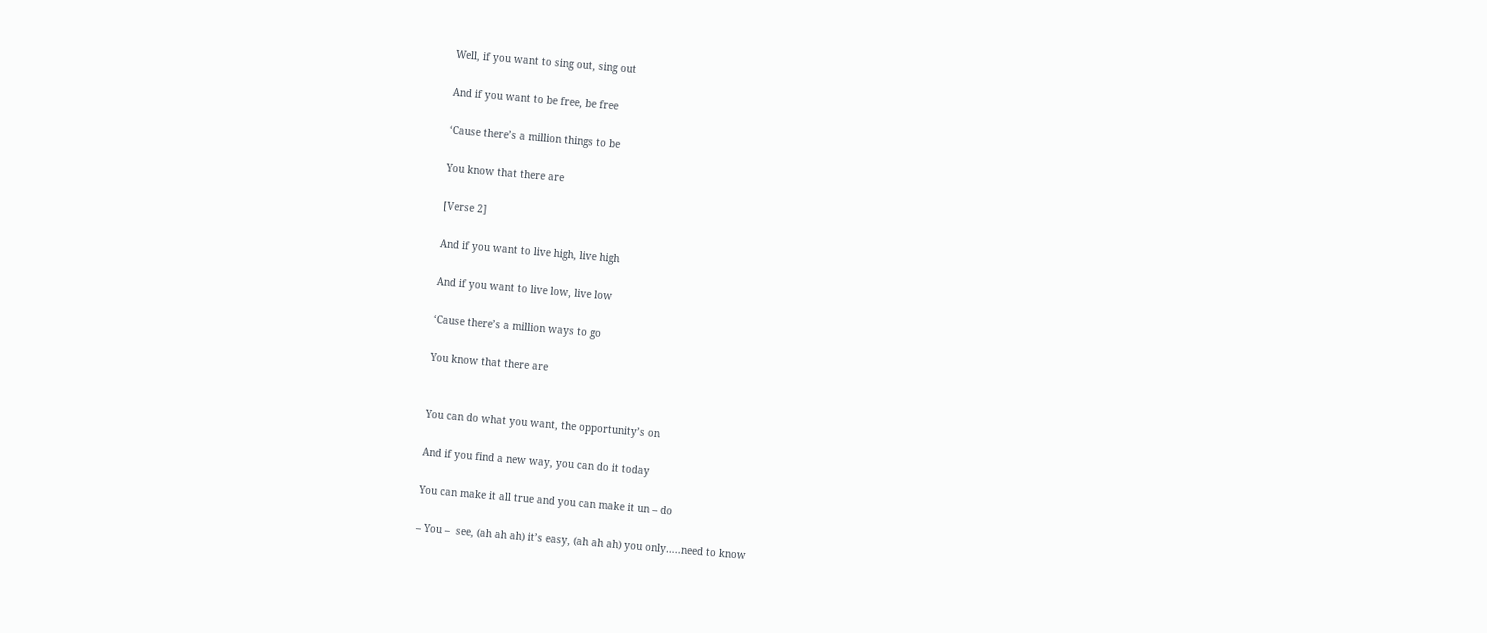Well, if you want to sing out, sing out

And if you want to be free, be free

‘Cause there’s a million things to be

You know that there are

[Verse 2]

And if you want to live high, live high

And if you want to live low, live low

‘Cause there’s a million ways to go

You know that there are


You can do what you want, the opportunity’s on

And if you find a new way, you can do it today

You can make it all true and you can make it un – do

– You –  see, (ah ah ah) it’s easy, (ah ah ah) you only…..need to know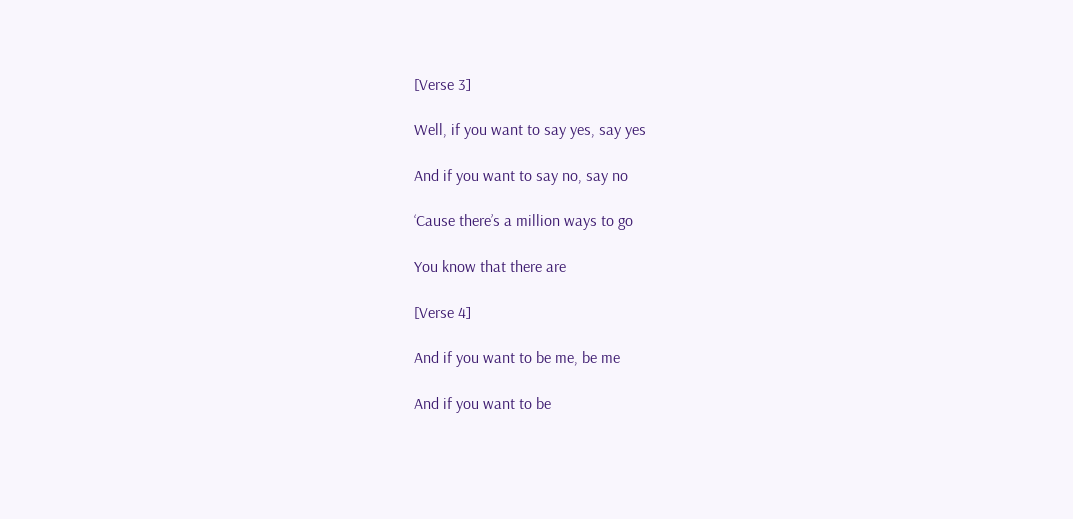[Verse 3]

Well, if you want to say yes, say yes

And if you want to say no, say no

‘Cause there’s a million ways to go

You know that there are

[Verse 4]

And if you want to be me, be me

And if you want to be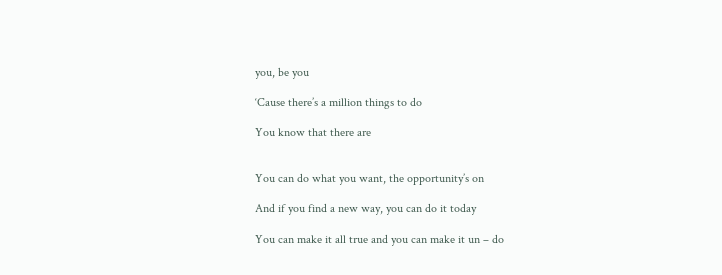you, be you

‘Cause there’s a million things to do

You know that there are


You can do what you want, the opportunity’s on

And if you find a new way, you can do it today

You can make it all true and you can make it un – do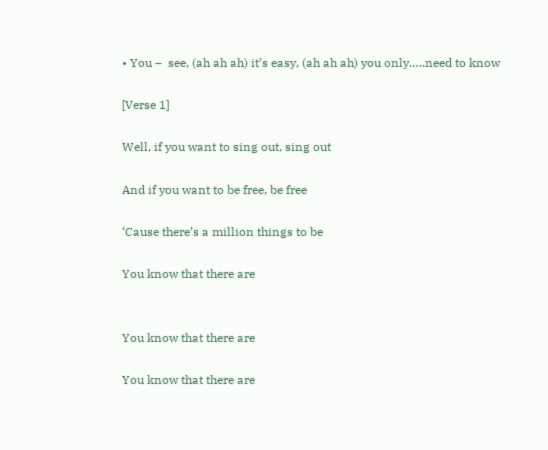• You –  see, (ah ah ah) it’s easy, (ah ah ah) you only…..need to know

[Verse 1]

Well, if you want to sing out, sing out

And if you want to be free, be free

‘Cause there’s a million things to be

You know that there are


You know that there are

You know that there are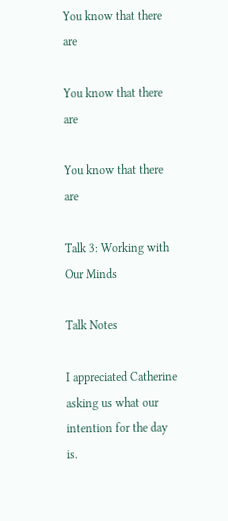You know that there are

You know that there are

You know that there are

Talk 3: Working with Our Minds

Talk Notes

I appreciated Catherine asking us what our intention for the day is.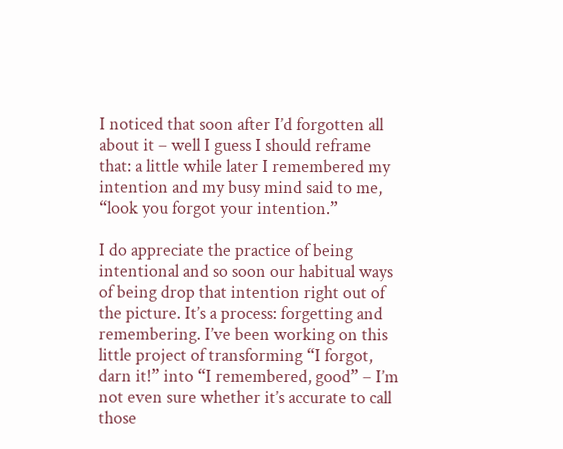I noticed that soon after I’d forgotten all about it – well I guess I should reframe that: a little while later I remembered my intention and my busy mind said to me, “look you forgot your intention.”

I do appreciate the practice of being intentional and so soon our habitual ways of being drop that intention right out of the picture. It’s a process: forgetting and remembering. I’ve been working on this little project of transforming “I forgot, darn it!” into “I remembered, good” – I’m not even sure whether it’s accurate to call those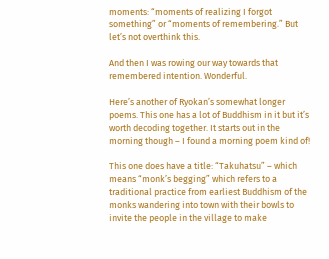moments: “moments of realizing I forgot something” or “moments of remembering.” But let’s not overthink this.

And then I was rowing our way towards that remembered intention. Wonderful.

Here’s another of Ryokan’s somewhat longer poems. This one has a lot of Buddhism in it but it’s worth decoding together. It starts out in the morning though – I found a morning poem kind of!

This one does have a title: “Takuhatsu” – which means “monk’s begging” which refers to a traditional practice from earliest Buddhism of the monks wandering into town with their bowls to invite the people in the village to make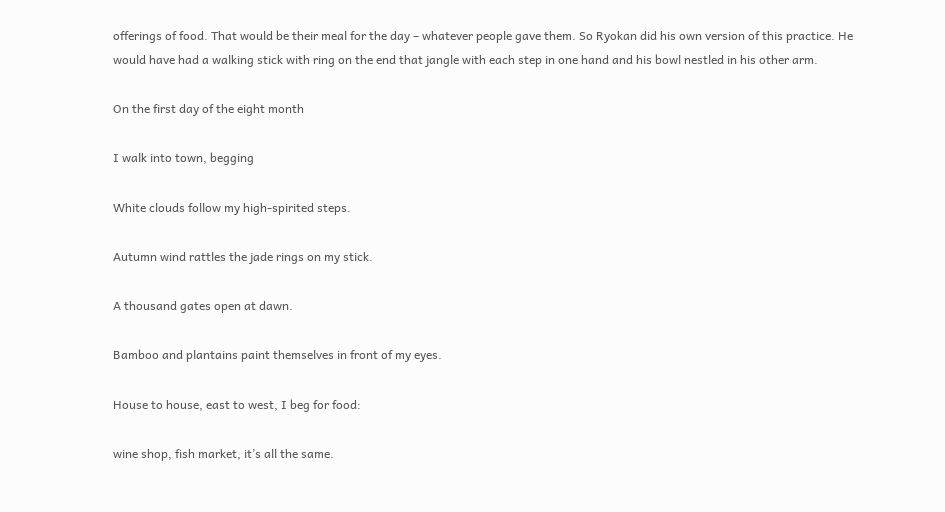offerings of food. That would be their meal for the day – whatever people gave them. So Ryokan did his own version of this practice. He would have had a walking stick with ring on the end that jangle with each step in one hand and his bowl nestled in his other arm.

On the first day of the eight month

I walk into town, begging

White clouds follow my high-spirited steps.

Autumn wind rattles the jade rings on my stick.

A thousand gates open at dawn.

Bamboo and plantains paint themselves in front of my eyes.

House to house, east to west, I beg for food:

wine shop, fish market, it’s all the same.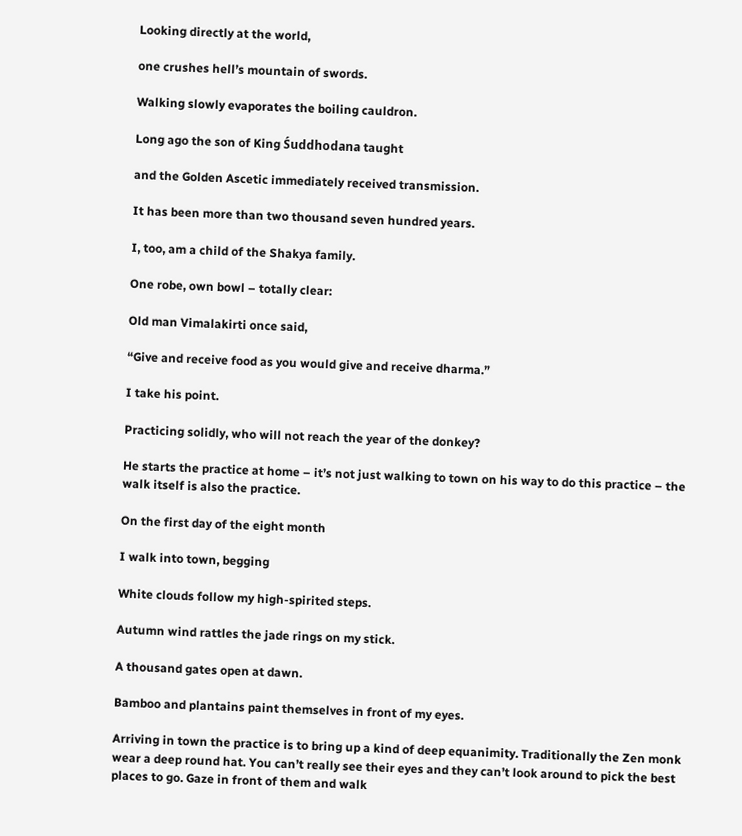Looking directly at the world,

one crushes hell’s mountain of swords.

Walking slowly evaporates the boiling cauldron.

Long ago the son of King Śuddhodana taught

and the Golden Ascetic immediately received transmission.

It has been more than two thousand seven hundred years.

I, too, am a child of the Shakya family.

One robe, own bowl – totally clear:

Old man Vimalakirti once said,

“Give and receive food as you would give and receive dharma.”

I take his point.

Practicing solidly, who will not reach the year of the donkey?

He starts the practice at home – it’s not just walking to town on his way to do this practice – the walk itself is also the practice.

On the first day of the eight month

I walk into town, begging

White clouds follow my high-spirited steps.

Autumn wind rattles the jade rings on my stick.

A thousand gates open at dawn.

Bamboo and plantains paint themselves in front of my eyes.

Arriving in town the practice is to bring up a kind of deep equanimity. Traditionally the Zen monk wear a deep round hat. You can’t really see their eyes and they can’t look around to pick the best places to go. Gaze in front of them and walk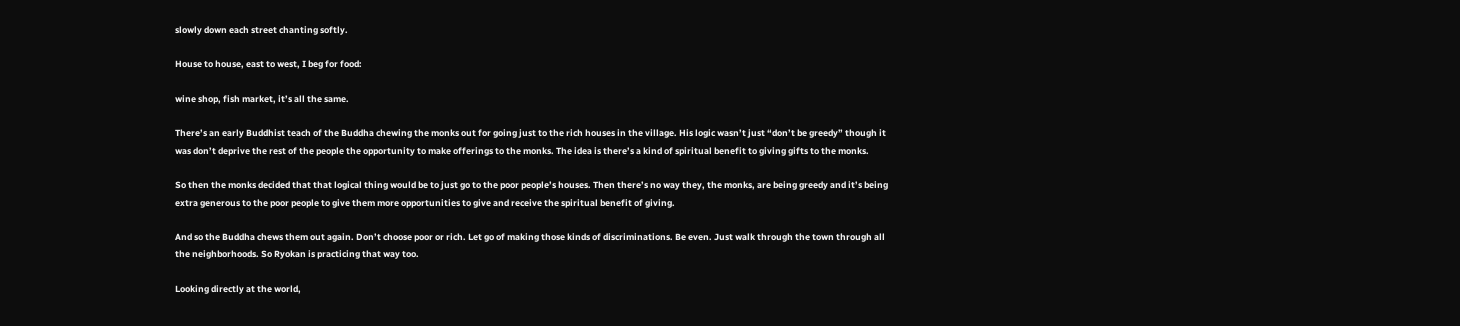slowly down each street chanting softly.

House to house, east to west, I beg for food:

wine shop, fish market, it’s all the same.

There’s an early Buddhist teach of the Buddha chewing the monks out for going just to the rich houses in the village. His logic wasn’t just “don’t be greedy” though it was don’t deprive the rest of the people the opportunity to make offerings to the monks. The idea is there’s a kind of spiritual benefit to giving gifts to the monks.

So then the monks decided that that logical thing would be to just go to the poor people’s houses. Then there’s no way they, the monks, are being greedy and it’s being extra generous to the poor people to give them more opportunities to give and receive the spiritual benefit of giving.

And so the Buddha chews them out again. Don’t choose poor or rich. Let go of making those kinds of discriminations. Be even. Just walk through the town through all the neighborhoods. So Ryokan is practicing that way too.

Looking directly at the world,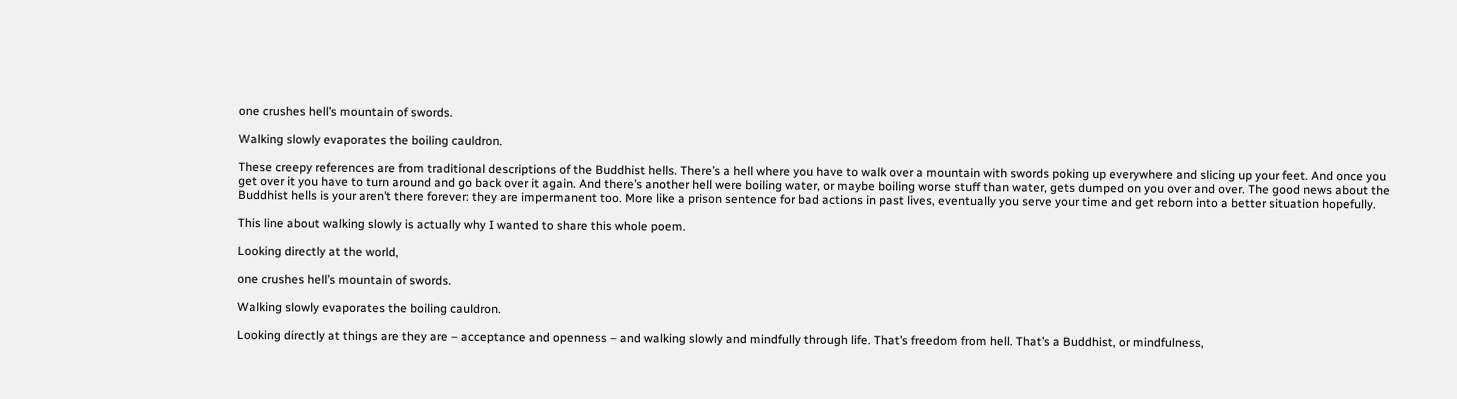one crushes hell’s mountain of swords.

Walking slowly evaporates the boiling cauldron.

These creepy references are from traditional descriptions of the Buddhist hells. There’s a hell where you have to walk over a mountain with swords poking up everywhere and slicing up your feet. And once you get over it you have to turn around and go back over it again. And there’s another hell were boiling water, or maybe boiling worse stuff than water, gets dumped on you over and over. The good news about the Buddhist hells is your aren’t there forever: they are impermanent too. More like a prison sentence for bad actions in past lives, eventually you serve your time and get reborn into a better situation hopefully.

This line about walking slowly is actually why I wanted to share this whole poem.

Looking directly at the world,

one crushes hell’s mountain of swords.

Walking slowly evaporates the boiling cauldron.

Looking directly at things are they are – acceptance and openness – and walking slowly and mindfully through life. That’s freedom from hell. That’s a Buddhist, or mindfulness,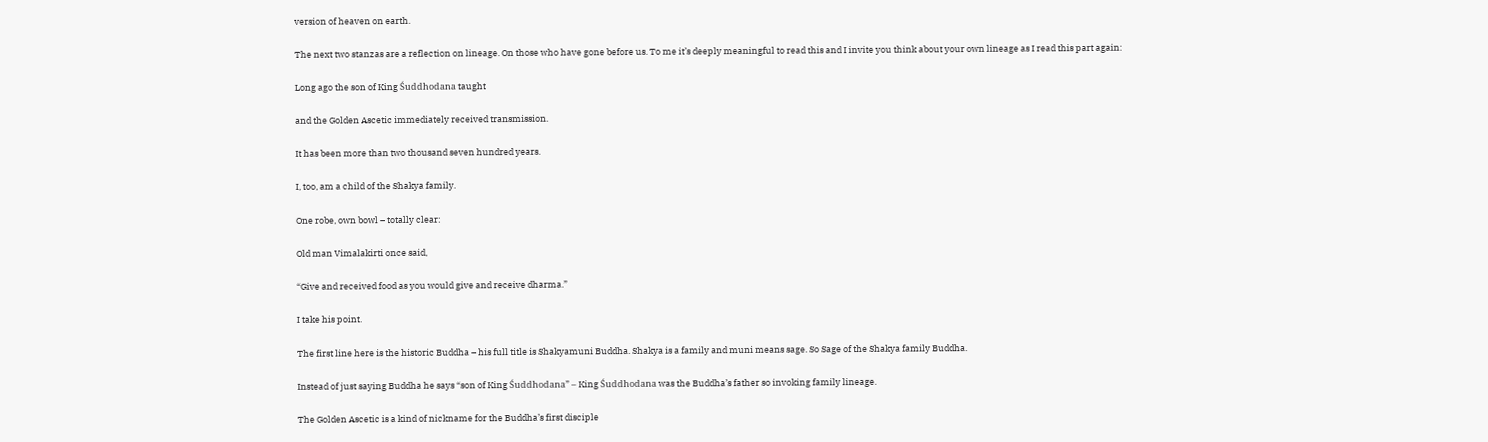version of heaven on earth.

The next two stanzas are a reflection on lineage. On those who have gone before us. To me it’s deeply meaningful to read this and I invite you think about your own lineage as I read this part again:

Long ago the son of King Śuddhodana taught

and the Golden Ascetic immediately received transmission.

It has been more than two thousand seven hundred years.

I, too, am a child of the Shakya family.

One robe, own bowl – totally clear:

Old man Vimalakirti once said,

“Give and received food as you would give and receive dharma.”

I take his point.

The first line here is the historic Buddha – his full title is Shakyamuni Buddha. Shakya is a family and muni means sage. So Sage of the Shakya family Buddha.

Instead of just saying Buddha he says “son of King Śuddhodana” – King Śuddhodana was the Buddha’s father so invoking family lineage.

The Golden Ascetic is a kind of nickname for the Buddha’s first disciple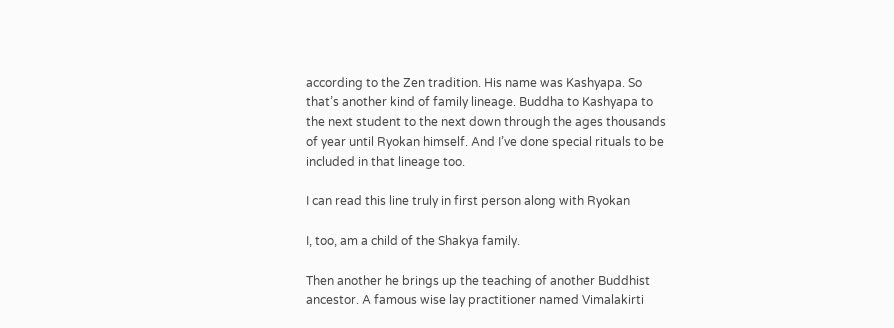according to the Zen tradition. His name was Kashyapa. So that’s another kind of family lineage. Buddha to Kashyapa to the next student to the next down through the ages thousands of year until Ryokan himself. And I’ve done special rituals to be included in that lineage too.

I can read this line truly in first person along with Ryokan

I, too, am a child of the Shakya family.

Then another he brings up the teaching of another Buddhist ancestor. A famous wise lay practitioner named Vimalakirti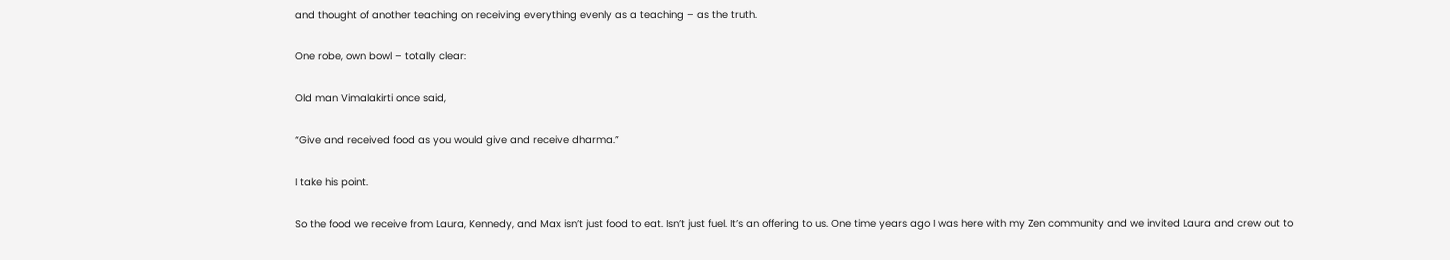and thought of another teaching on receiving everything evenly as a teaching – as the truth.

One robe, own bowl – totally clear:

Old man Vimalakirti once said,

“Give and received food as you would give and receive dharma.”

I take his point.

So the food we receive from Laura, Kennedy, and Max isn’t just food to eat. Isn’t just fuel. It’s an offering to us. One time years ago I was here with my Zen community and we invited Laura and crew out to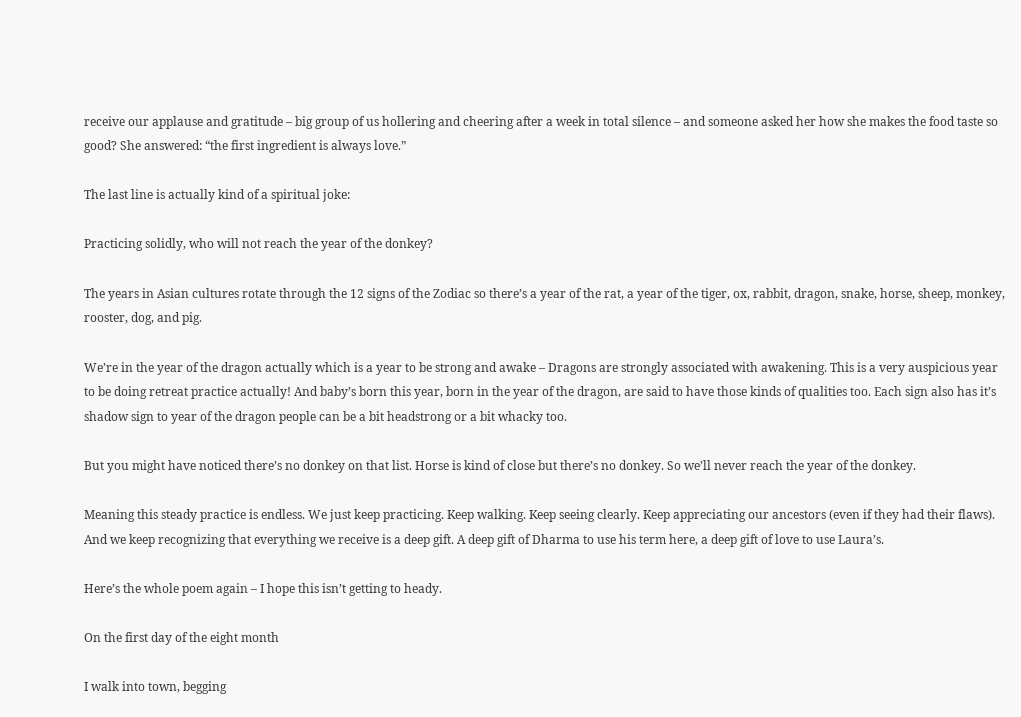receive our applause and gratitude – big group of us hollering and cheering after a week in total silence – and someone asked her how she makes the food taste so good? She answered: “the first ingredient is always love.”

The last line is actually kind of a spiritual joke:

Practicing solidly, who will not reach the year of the donkey?

The years in Asian cultures rotate through the 12 signs of the Zodiac so there’s a year of the rat, a year of the tiger, ox, rabbit, dragon, snake, horse, sheep, monkey, rooster, dog, and pig.

We’re in the year of the dragon actually which is a year to be strong and awake – Dragons are strongly associated with awakening. This is a very auspicious year to be doing retreat practice actually! And baby’s born this year, born in the year of the dragon, are said to have those kinds of qualities too. Each sign also has it’s shadow sign to year of the dragon people can be a bit headstrong or a bit whacky too.

But you might have noticed there’s no donkey on that list. Horse is kind of close but there’s no donkey. So we’ll never reach the year of the donkey.

Meaning this steady practice is endless. We just keep practicing. Keep walking. Keep seeing clearly. Keep appreciating our ancestors (even if they had their flaws). And we keep recognizing that everything we receive is a deep gift. A deep gift of Dharma to use his term here, a deep gift of love to use Laura’s.

Here’s the whole poem again – I hope this isn’t getting to heady.

On the first day of the eight month

I walk into town, begging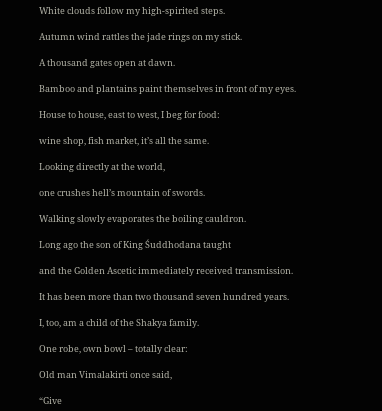White clouds follow my high-spirited steps.

Autumn wind rattles the jade rings on my stick.

A thousand gates open at dawn.

Bamboo and plantains paint themselves in front of my eyes.

House to house, east to west, I beg for food:

wine shop, fish market, it’s all the same.

Looking directly at the world,

one crushes hell’s mountain of swords.

Walking slowly evaporates the boiling cauldron.

Long ago the son of King Śuddhodana taught

and the Golden Ascetic immediately received transmission.

It has been more than two thousand seven hundred years.

I, too, am a child of the Shakya family.

One robe, own bowl – totally clear:

Old man Vimalakirti once said,

“Give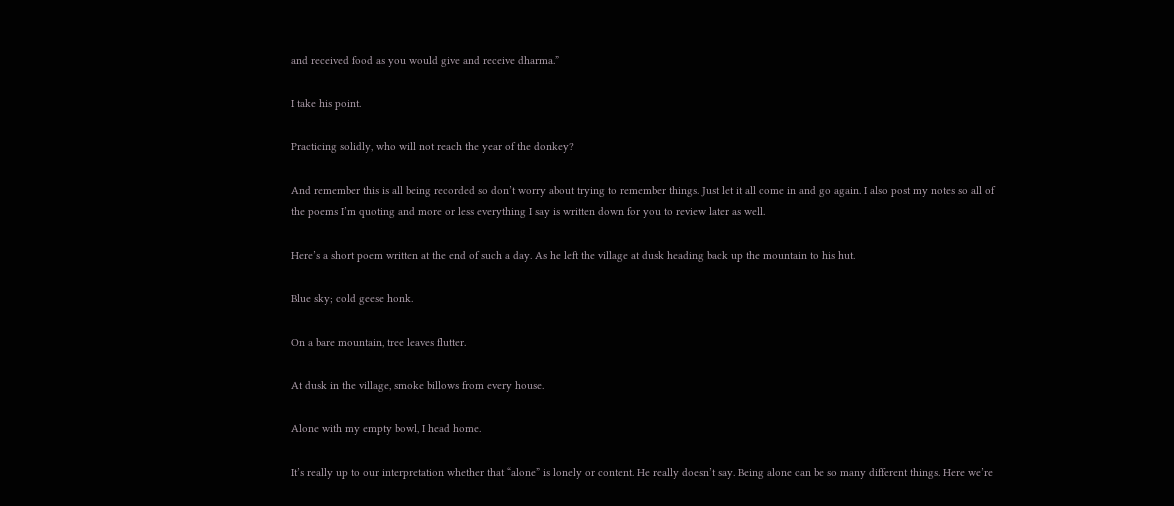and received food as you would give and receive dharma.”

I take his point.

Practicing solidly, who will not reach the year of the donkey?

And remember this is all being recorded so don’t worry about trying to remember things. Just let it all come in and go again. I also post my notes so all of the poems I’m quoting and more or less everything I say is written down for you to review later as well.

Here’s a short poem written at the end of such a day. As he left the village at dusk heading back up the mountain to his hut.

Blue sky; cold geese honk.

On a bare mountain, tree leaves flutter.

At dusk in the village, smoke billows from every house.

Alone with my empty bowl, I head home.

It’s really up to our interpretation whether that “alone” is lonely or content. He really doesn’t say. Being alone can be so many different things. Here we’re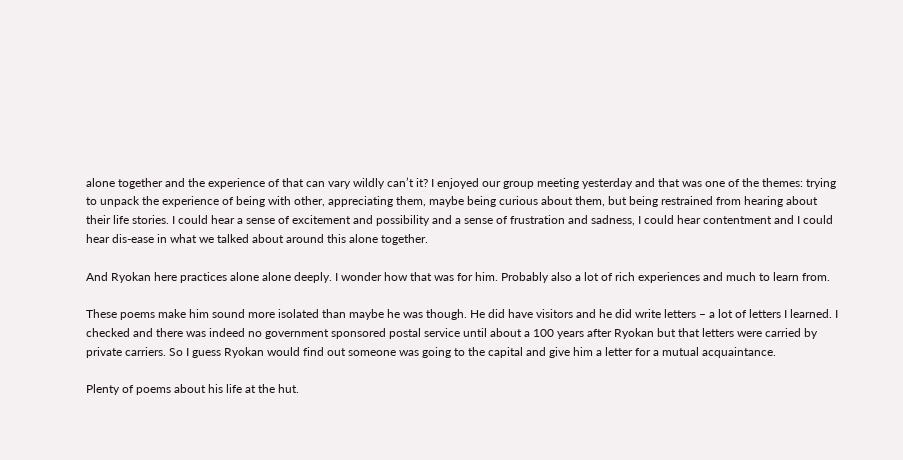alone together and the experience of that can vary wildly can’t it? I enjoyed our group meeting yesterday and that was one of the themes: trying to unpack the experience of being with other, appreciating them, maybe being curious about them, but being restrained from hearing about their life stories. I could hear a sense of excitement and possibility and a sense of frustration and sadness, I could hear contentment and I could hear dis-ease in what we talked about around this alone together.

And Ryokan here practices alone alone deeply. I wonder how that was for him. Probably also a lot of rich experiences and much to learn from.

These poems make him sound more isolated than maybe he was though. He did have visitors and he did write letters – a lot of letters I learned. I checked and there was indeed no government sponsored postal service until about a 100 years after Ryokan but that letters were carried by private carriers. So I guess Ryokan would find out someone was going to the capital and give him a letter for a mutual acquaintance.

Plenty of poems about his life at the hut.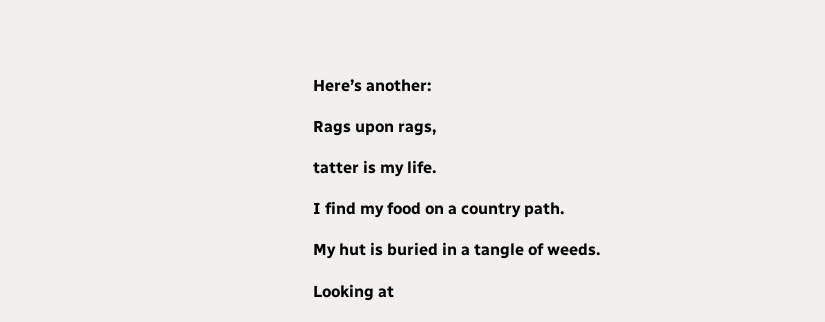Here’s another:

Rags upon rags,

tatter is my life.

I find my food on a country path.

My hut is buried in a tangle of weeds.

Looking at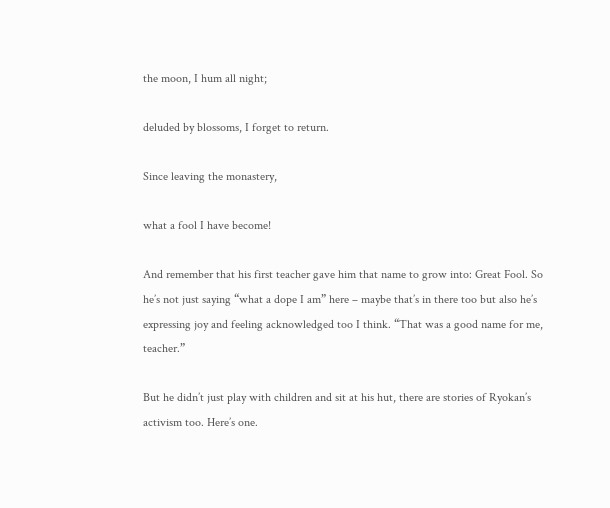the moon, I hum all night;

deluded by blossoms, I forget to return.

Since leaving the monastery,

what a fool I have become!

And remember that his first teacher gave him that name to grow into: Great Fool. So he’s not just saying “what a dope I am” here – maybe that’s in there too but also he’s expressing joy and feeling acknowledged too I think. “That was a good name for me, teacher.”

But he didn’t just play with children and sit at his hut, there are stories of Ryokan’s activism too. Here’s one.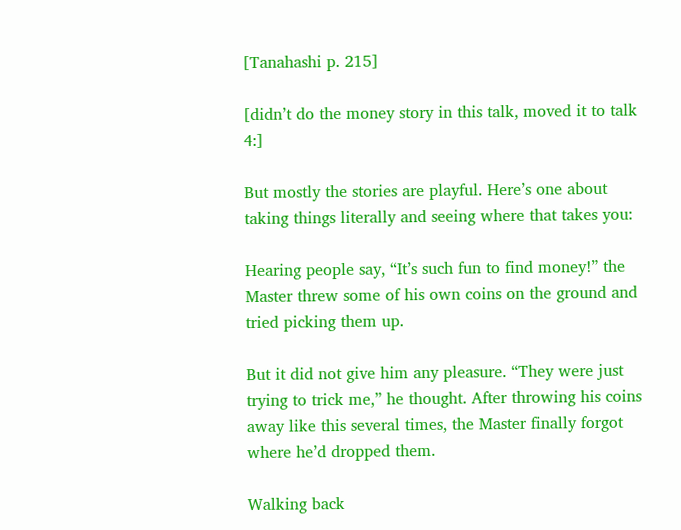[Tanahashi p. 215]

[didn’t do the money story in this talk, moved it to talk 4:]

But mostly the stories are playful. Here’s one about taking things literally and seeing where that takes you:

Hearing people say, “It’s such fun to find money!” the Master threw some of his own coins on the ground and tried picking them up.

But it did not give him any pleasure. “They were just trying to trick me,” he thought. After throwing his coins away like this several times, the Master finally forgot where he’d dropped them.

Walking back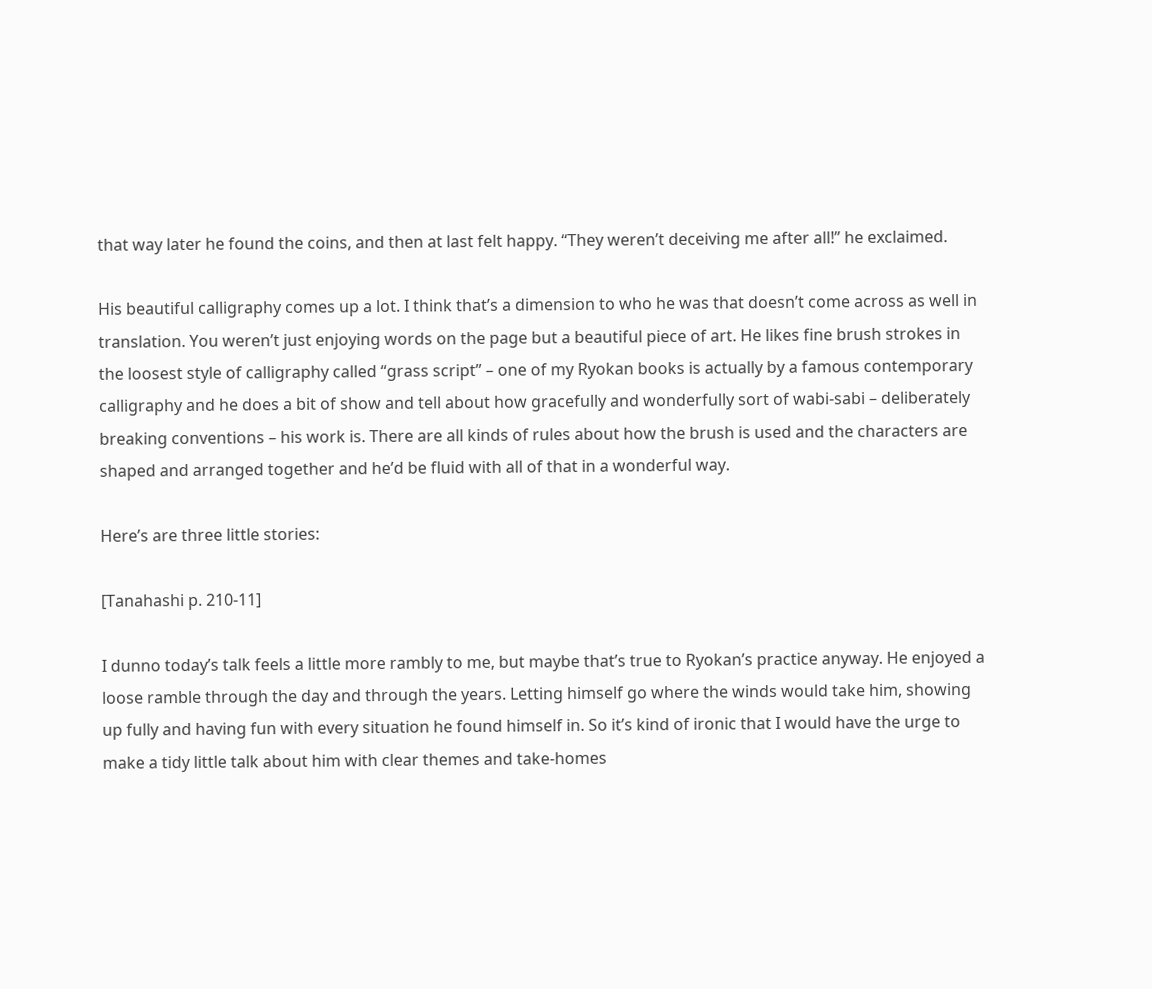that way later he found the coins, and then at last felt happy. “They weren’t deceiving me after all!” he exclaimed.

His beautiful calligraphy comes up a lot. I think that’s a dimension to who he was that doesn’t come across as well in translation. You weren’t just enjoying words on the page but a beautiful piece of art. He likes fine brush strokes in the loosest style of calligraphy called “grass script” – one of my Ryokan books is actually by a famous contemporary calligraphy and he does a bit of show and tell about how gracefully and wonderfully sort of wabi-sabi – deliberately breaking conventions – his work is. There are all kinds of rules about how the brush is used and the characters are shaped and arranged together and he’d be fluid with all of that in a wonderful way.

Here’s are three little stories:

[Tanahashi p. 210-11]

I dunno today’s talk feels a little more rambly to me, but maybe that’s true to Ryokan’s practice anyway. He enjoyed a loose ramble through the day and through the years. Letting himself go where the winds would take him, showing up fully and having fun with every situation he found himself in. So it’s kind of ironic that I would have the urge to make a tidy little talk about him with clear themes and take-homes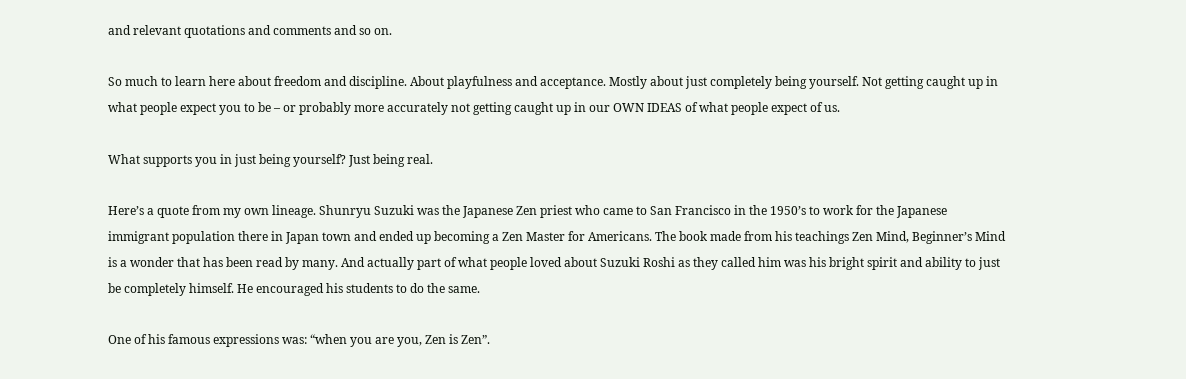and relevant quotations and comments and so on.

So much to learn here about freedom and discipline. About playfulness and acceptance. Mostly about just completely being yourself. Not getting caught up in what people expect you to be – or probably more accurately not getting caught up in our OWN IDEAS of what people expect of us.

What supports you in just being yourself? Just being real.

Here’s a quote from my own lineage. Shunryu Suzuki was the Japanese Zen priest who came to San Francisco in the 1950’s to work for the Japanese immigrant population there in Japan town and ended up becoming a Zen Master for Americans. The book made from his teachings Zen Mind, Beginner’s Mind is a wonder that has been read by many. And actually part of what people loved about Suzuki Roshi as they called him was his bright spirit and ability to just be completely himself. He encouraged his students to do the same.

One of his famous expressions was: “when you are you, Zen is Zen”.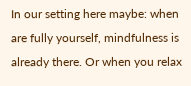In our setting here maybe: when are fully yourself, mindfulness is already there. Or when you relax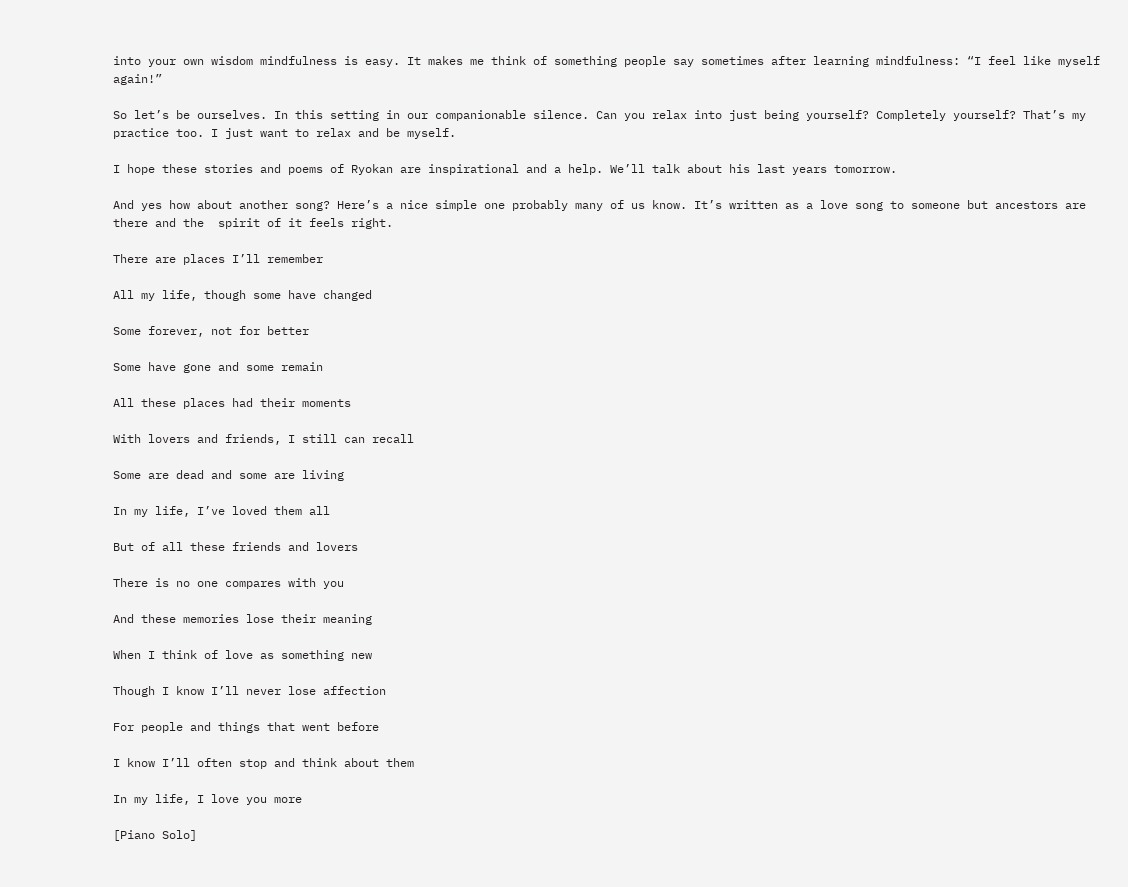into your own wisdom mindfulness is easy. It makes me think of something people say sometimes after learning mindfulness: “I feel like myself again!”

So let’s be ourselves. In this setting in our companionable silence. Can you relax into just being yourself? Completely yourself? That’s my practice too. I just want to relax and be myself.

I hope these stories and poems of Ryokan are inspirational and a help. We’ll talk about his last years tomorrow.

And yes how about another song? Here’s a nice simple one probably many of us know. It’s written as a love song to someone but ancestors are there and the  spirit of it feels right.

There are places I’ll remember

All my life, though some have changed

Some forever, not for better

Some have gone and some remain

All these places had their moments

With lovers and friends, I still can recall

Some are dead and some are living

In my life, I’ve loved them all

But of all these friends and lovers

There is no one compares with you

And these memories lose their meaning

When I think of love as something new

Though I know I’ll never lose affection

For people and things that went before

I know I’ll often stop and think about them

In my life, I love you more

[Piano Solo]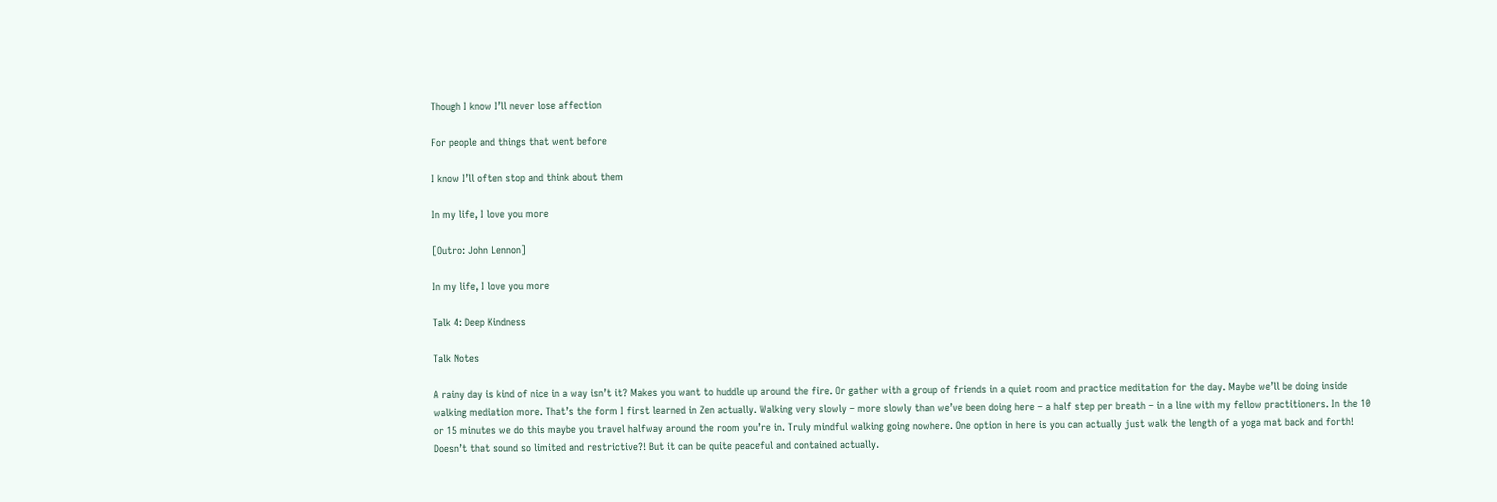Though I know I’ll never lose affection

For people and things that went before

I know I’ll often stop and think about them

In my life, I love you more

[Outro: John Lennon]

In my life, I love you more

Talk 4: Deep Kindness

Talk Notes

A rainy day is kind of nice in a way isn’t it? Makes you want to huddle up around the fire. Or gather with a group of friends in a quiet room and practice meditation for the day. Maybe we’ll be doing inside walking mediation more. That’s the form I first learned in Zen actually. Walking very slowly – more slowly than we’ve been doing here – a half step per breath – in a line with my fellow practitioners. In the 10 or 15 minutes we do this maybe you travel halfway around the room you’re in. Truly mindful walking going nowhere. One option in here is you can actually just walk the length of a yoga mat back and forth! Doesn’t that sound so limited and restrictive?! But it can be quite peaceful and contained actually.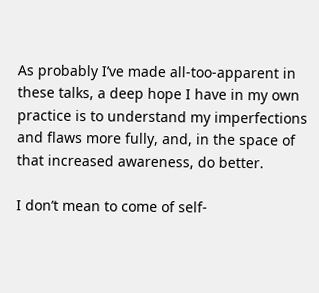As probably I’ve made all-too-apparent in these talks, a deep hope I have in my own practice is to understand my imperfections and flaws more fully, and, in the space of that increased awareness, do better.

I don’t mean to come of self-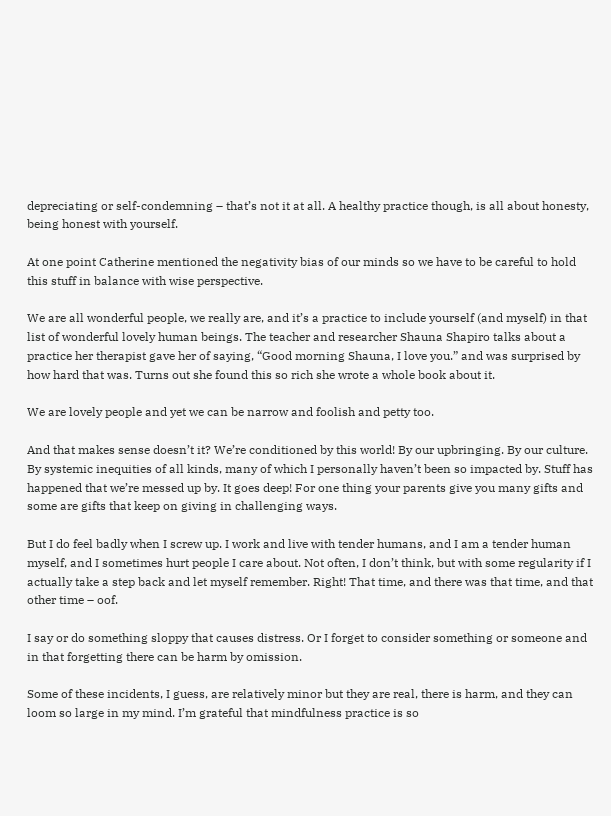depreciating or self-condemning – that’s not it at all. A healthy practice though, is all about honesty, being honest with yourself.

At one point Catherine mentioned the negativity bias of our minds so we have to be careful to hold this stuff in balance with wise perspective.

We are all wonderful people, we really are, and it’s a practice to include yourself (and myself) in that list of wonderful lovely human beings. The teacher and researcher Shauna Shapiro talks about a practice her therapist gave her of saying, “Good morning Shauna, I love you.” and was surprised by how hard that was. Turns out she found this so rich she wrote a whole book about it.

We are lovely people and yet we can be narrow and foolish and petty too.

And that makes sense doesn’t it? We’re conditioned by this world! By our upbringing. By our culture. By systemic inequities of all kinds, many of which I personally haven’t been so impacted by. Stuff has happened that we’re messed up by. It goes deep! For one thing your parents give you many gifts and some are gifts that keep on giving in challenging ways.

But I do feel badly when I screw up. I work and live with tender humans, and I am a tender human myself, and I sometimes hurt people I care about. Not often, I don’t think, but with some regularity if I actually take a step back and let myself remember. Right! That time, and there was that time, and that other time – oof.

I say or do something sloppy that causes distress. Or I forget to consider something or someone and in that forgetting there can be harm by omission.

Some of these incidents, I guess, are relatively minor but they are real, there is harm, and they can loom so large in my mind. I’m grateful that mindfulness practice is so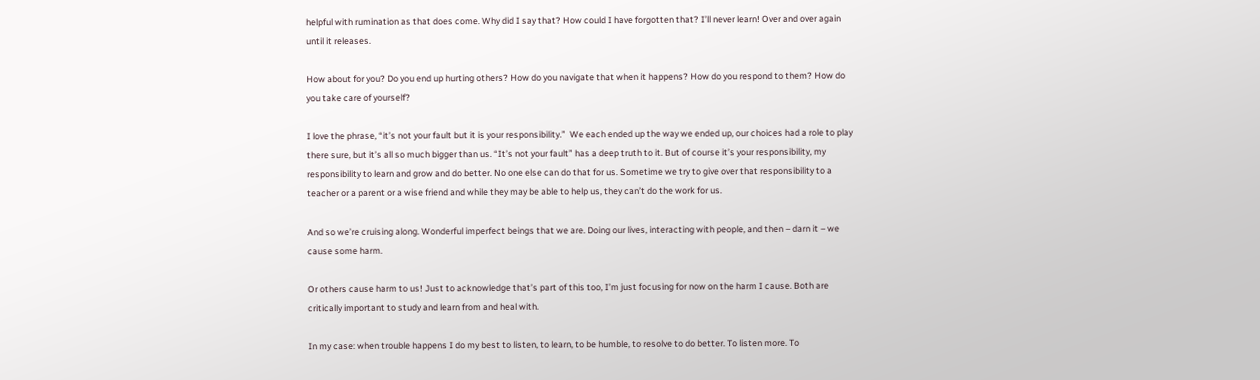helpful with rumination as that does come. Why did I say that? How could I have forgotten that? I’ll never learn! Over and over again until it releases.

How about for you? Do you end up hurting others? How do you navigate that when it happens? How do you respond to them? How do you take care of yourself?

I love the phrase, “it’s not your fault but it is your responsibility.”  We each ended up the way we ended up, our choices had a role to play there sure, but it’s all so much bigger than us. “It’s not your fault” has a deep truth to it. But of course it’s your responsibility, my responsibility to learn and grow and do better. No one else can do that for us. Sometime we try to give over that responsibility to a teacher or a parent or a wise friend and while they may be able to help us, they can’t do the work for us.

And so we’re cruising along. Wonderful imperfect beings that we are. Doing our lives, interacting with people, and then – darn it – we cause some harm.

Or others cause harm to us! Just to acknowledge that’s part of this too, I’m just focusing for now on the harm I cause. Both are critically important to study and learn from and heal with.

In my case: when trouble happens I do my best to listen, to learn, to be humble, to resolve to do better. To listen more. To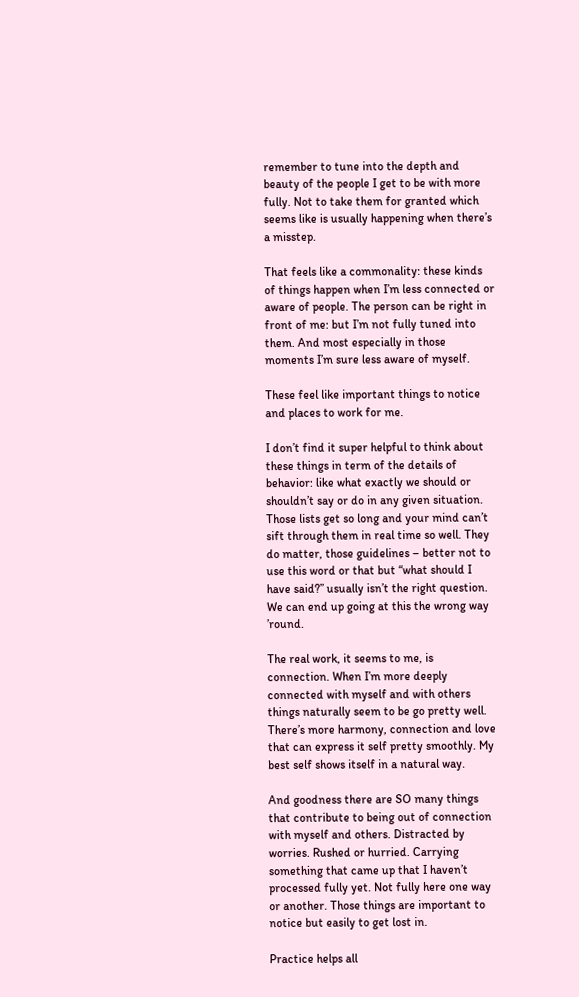remember to tune into the depth and beauty of the people I get to be with more fully. Not to take them for granted which seems like is usually happening when there’s a misstep.

That feels like a commonality: these kinds of things happen when I’m less connected or aware of people. The person can be right in front of me: but I’m not fully tuned into them. And most especially in those moments I’m sure less aware of myself.

These feel like important things to notice and places to work for me.

I don’t find it super helpful to think about these things in term of the details of behavior: like what exactly we should or shouldn’t say or do in any given situation. Those lists get so long and your mind can’t sift through them in real time so well. They do matter, those guidelines – better not to use this word or that but “what should I have said?” usually isn’t the right question. We can end up going at this the wrong way ’round.

The real work, it seems to me, is connection. When I’m more deeply connected with myself and with others things naturally seem to be go pretty well. There’s more harmony, connection and love that can express it self pretty smoothly. My best self shows itself in a natural way.

And goodness there are SO many things that contribute to being out of connection with myself and others. Distracted by worries. Rushed or hurried. Carrying something that came up that I haven’t processed fully yet. Not fully here one way or another. Those things are important to notice but easily to get lost in.

Practice helps all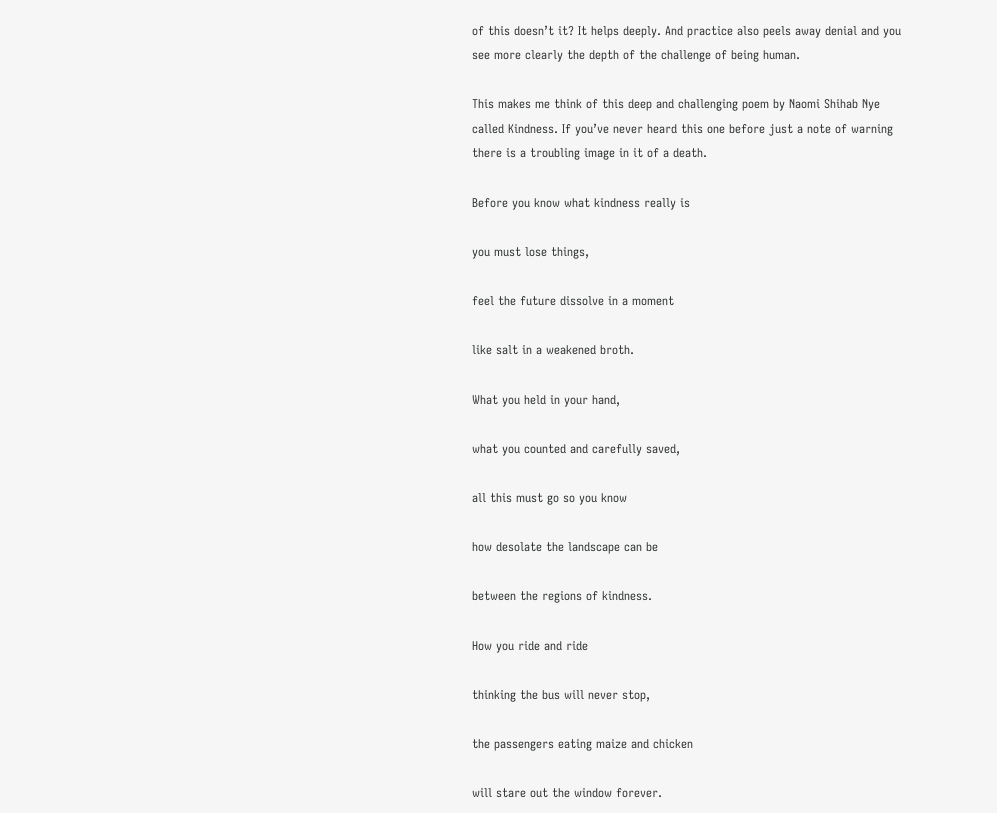of this doesn’t it? It helps deeply. And practice also peels away denial and you see more clearly the depth of the challenge of being human.

This makes me think of this deep and challenging poem by Naomi Shihab Nye called Kindness. If you’ve never heard this one before just a note of warning there is a troubling image in it of a death.

Before you know what kindness really is

you must lose things,

feel the future dissolve in a moment

like salt in a weakened broth.

What you held in your hand,

what you counted and carefully saved,

all this must go so you know

how desolate the landscape can be

between the regions of kindness.

How you ride and ride

thinking the bus will never stop,

the passengers eating maize and chicken

will stare out the window forever.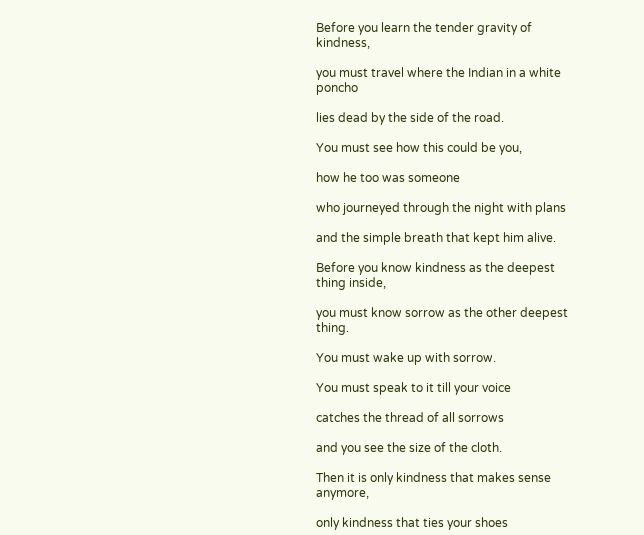Before you learn the tender gravity of kindness,

you must travel where the Indian in a white poncho

lies dead by the side of the road.

You must see how this could be you,

how he too was someone

who journeyed through the night with plans

and the simple breath that kept him alive.

Before you know kindness as the deepest thing inside,

you must know sorrow as the other deepest thing.

You must wake up with sorrow.

You must speak to it till your voice

catches the thread of all sorrows

and you see the size of the cloth.

Then it is only kindness that makes sense anymore,

only kindness that ties your shoes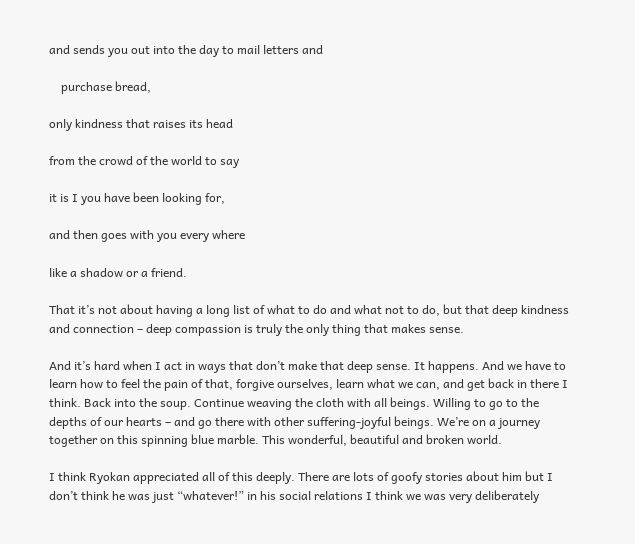and sends you out into the day to mail letters and

    purchase bread,

only kindness that raises its head

from the crowd of the world to say

it is I you have been looking for,

and then goes with you every where

like a shadow or a friend.

That it’s not about having a long list of what to do and what not to do, but that deep kindness and connection – deep compassion is truly the only thing that makes sense.

And it’s hard when I act in ways that don’t make that deep sense. It happens. And we have to learn how to feel the pain of that, forgive ourselves, learn what we can, and get back in there I think. Back into the soup. Continue weaving the cloth with all beings. Willing to go to the depths of our hearts – and go there with other suffering-joyful beings. We’re on a journey together on this spinning blue marble. This wonderful, beautiful and broken world.

I think Ryokan appreciated all of this deeply. There are lots of goofy stories about him but I don’t think he was just “whatever!” in his social relations I think we was very deliberately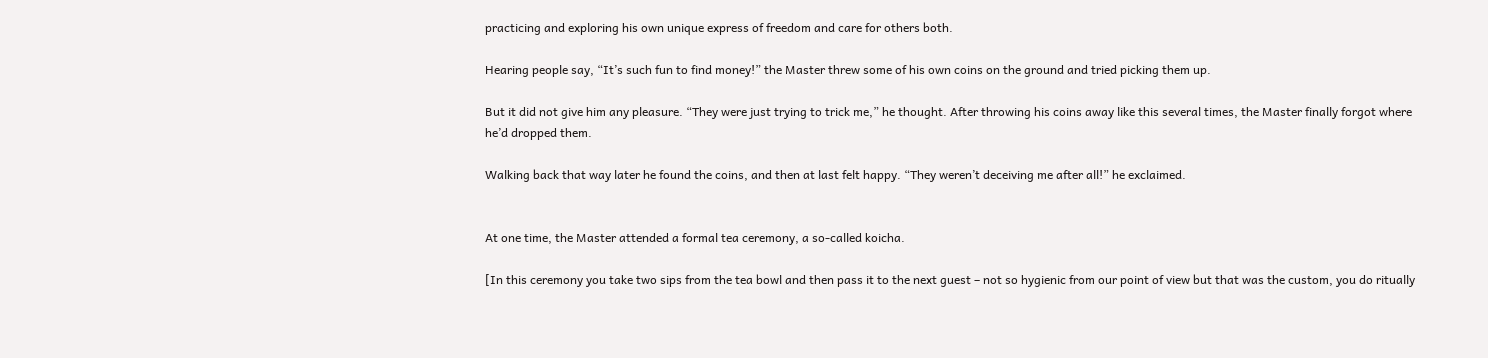practicing and exploring his own unique express of freedom and care for others both.

Hearing people say, “It’s such fun to find money!” the Master threw some of his own coins on the ground and tried picking them up.

But it did not give him any pleasure. “They were just trying to trick me,” he thought. After throwing his coins away like this several times, the Master finally forgot where he’d dropped them.

Walking back that way later he found the coins, and then at last felt happy. “They weren’t deceiving me after all!” he exclaimed.


At one time, the Master attended a formal tea ceremony, a so-called koicha.

[In this ceremony you take two sips from the tea bowl and then pass it to the next guest – not so hygienic from our point of view but that was the custom, you do ritually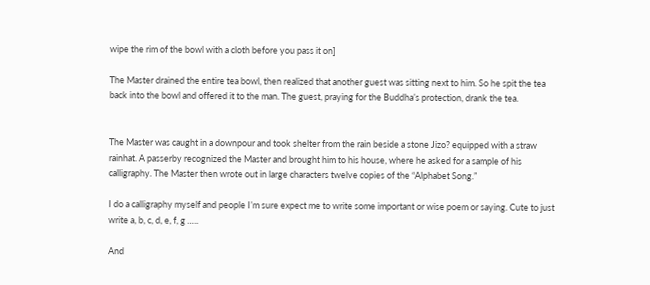wipe the rim of the bowl with a cloth before you pass it on]

The Master drained the entire tea bowl, then realized that another guest was sitting next to him. So he spit the tea back into the bowl and offered it to the man. The guest, praying for the Buddha’s protection, drank the tea.


The Master was caught in a downpour and took shelter from the rain beside a stone Jizo? equipped with a straw rainhat. A passerby recognized the Master and brought him to his house, where he asked for a sample of his calligraphy. The Master then wrote out in large characters twelve copies of the “Alphabet Song.”

I do a calligraphy myself and people I’m sure expect me to write some important or wise poem or saying. Cute to just write a, b, c, d, e, f, g …..

And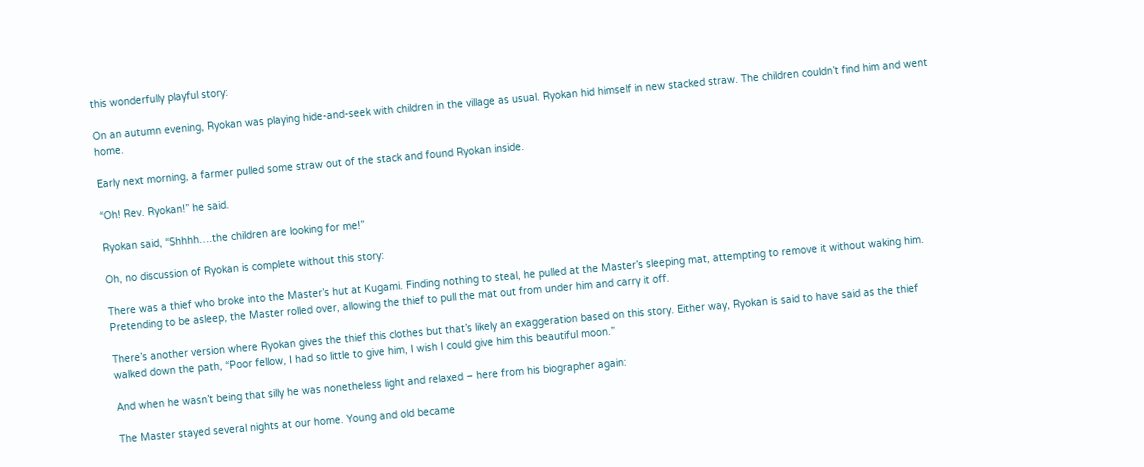this wonderfully playful story:

On an autumn evening, Ryokan was playing hide-and-seek with children in the village as usual. Ryokan hid himself in new stacked straw. The children couldn’t find him and went home.

Early next morning, a farmer pulled some straw out of the stack and found Ryokan inside.

“Oh! Rev. Ryokan!” he said.

Ryokan said, “Shhhh….the children are looking for me!”

Oh, no discussion of Ryokan is complete without this story:

There was a thief who broke into the Master’s hut at Kugami. Finding nothing to steal, he pulled at the Master’s sleeping mat, attempting to remove it without waking him. Pretending to be asleep, the Master rolled over, allowing the thief to pull the mat out from under him and carry it off.

There’s another version where Ryokan gives the thief this clothes but that’s likely an exaggeration based on this story. Either way, Ryokan is said to have said as the thief walked down the path, “Poor fellow, I had so little to give him, I wish I could give him this beautiful moon.”

And when he wasn’t being that silly he was nonetheless light and relaxed – here from his biographer again:

The Master stayed several nights at our home. Young and old became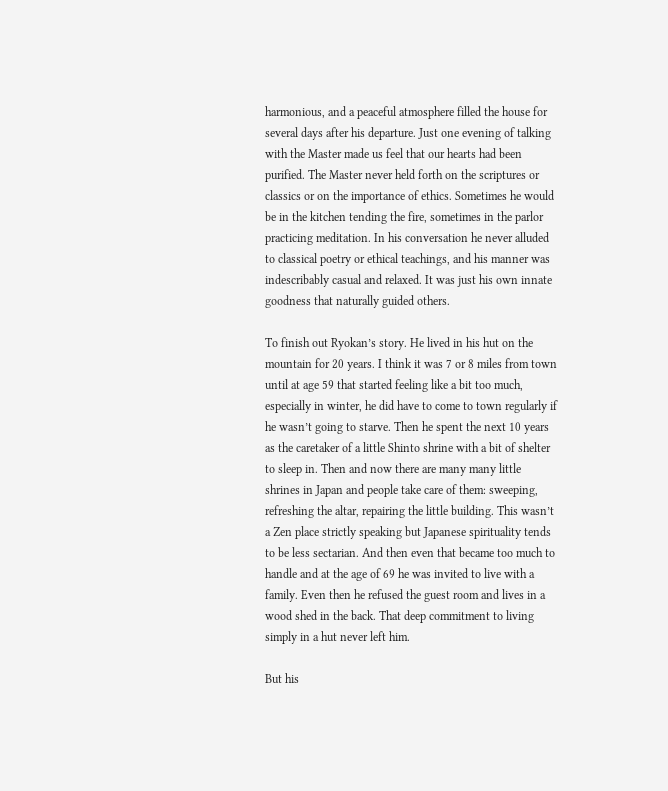harmonious, and a peaceful atmosphere filled the house for several days after his departure. Just one evening of talking with the Master made us feel that our hearts had been purified. The Master never held forth on the scriptures or classics or on the importance of ethics. Sometimes he would be in the kitchen tending the fire, sometimes in the parlor practicing meditation. In his conversation he never alluded to classical poetry or ethical teachings, and his manner was indescribably casual and relaxed. It was just his own innate goodness that naturally guided others.

To finish out Ryokan’s story. He lived in his hut on the mountain for 20 years. I think it was 7 or 8 miles from town until at age 59 that started feeling like a bit too much, especially in winter, he did have to come to town regularly if he wasn’t going to starve. Then he spent the next 10 years as the caretaker of a little Shinto shrine with a bit of shelter to sleep in. Then and now there are many many little shrines in Japan and people take care of them: sweeping, refreshing the altar, repairing the little building. This wasn’t a Zen place strictly speaking but Japanese spirituality tends to be less sectarian. And then even that became too much to handle and at the age of 69 he was invited to live with a family. Even then he refused the guest room and lives in a wood shed in the back. That deep commitment to living simply in a hut never left him.

But his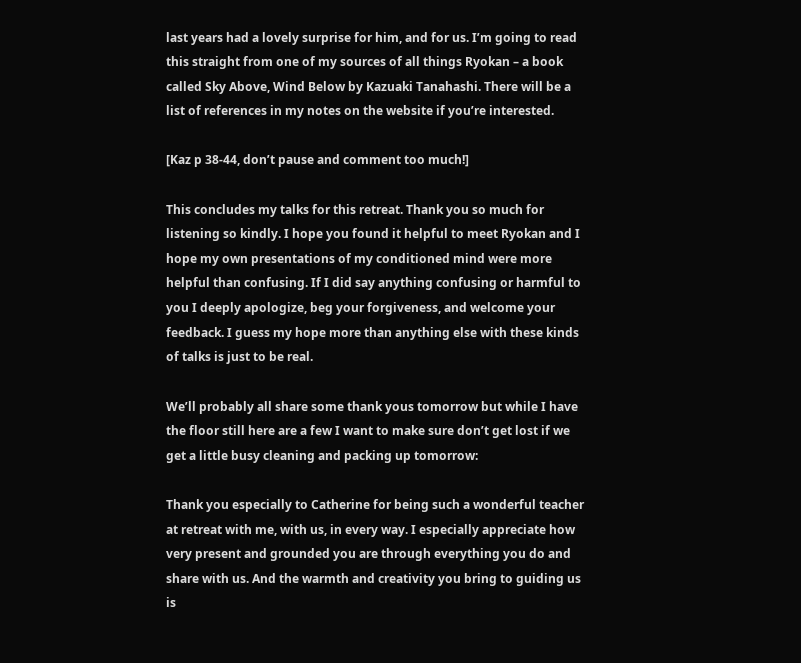last years had a lovely surprise for him, and for us. I’m going to read this straight from one of my sources of all things Ryokan – a book called Sky Above, Wind Below by Kazuaki Tanahashi. There will be a list of references in my notes on the website if you’re interested.

[Kaz p 38-44, don’t pause and comment too much!]

This concludes my talks for this retreat. Thank you so much for listening so kindly. I hope you found it helpful to meet Ryokan and I hope my own presentations of my conditioned mind were more helpful than confusing. If I did say anything confusing or harmful to you I deeply apologize, beg your forgiveness, and welcome your feedback. I guess my hope more than anything else with these kinds of talks is just to be real.

We’ll probably all share some thank yous tomorrow but while I have the floor still here are a few I want to make sure don’t get lost if we get a little busy cleaning and packing up tomorrow:

Thank you especially to Catherine for being such a wonderful teacher at retreat with me, with us, in every way. I especially appreciate how very present and grounded you are through everything you do and share with us. And the warmth and creativity you bring to guiding us is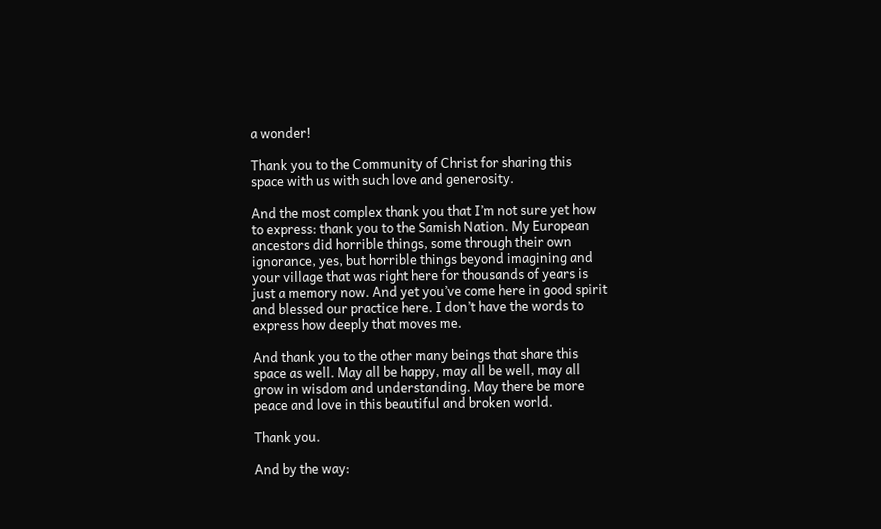a wonder!

Thank you to the Community of Christ for sharing this space with us with such love and generosity.

And the most complex thank you that I’m not sure yet how to express: thank you to the Samish Nation. My European ancestors did horrible things, some through their own ignorance, yes, but horrible things beyond imagining and your village that was right here for thousands of years is just a memory now. And yet you’ve come here in good spirit and blessed our practice here. I don’t have the words to express how deeply that moves me.

And thank you to the other many beings that share this space as well. May all be happy, may all be well, may all grow in wisdom and understanding. May there be more peace and love in this beautiful and broken world.

Thank you.

And by the way: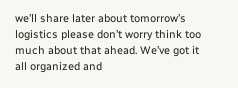we’ll share later about tomorrow’s logistics please don’t worry think too much about that ahead. We’ve got it all organized and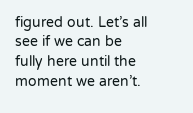figured out. Let’s all see if we can be fully here until the moment we aren’t.